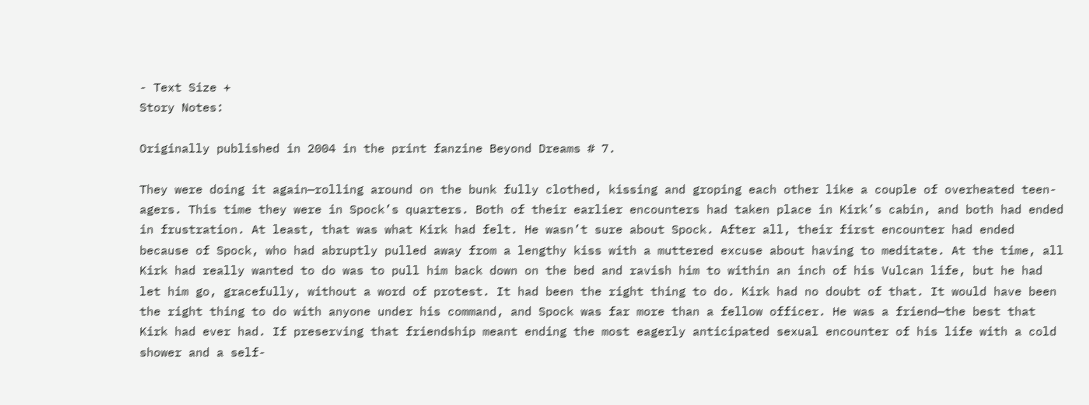- Text Size +
Story Notes:

Originally published in 2004 in the print fanzine Beyond Dreams # 7.

They were doing it again—rolling around on the bunk fully clothed, kissing and groping each other like a couple of overheated teen-agers. This time they were in Spock’s quarters. Both of their earlier encounters had taken place in Kirk’s cabin, and both had ended in frustration. At least, that was what Kirk had felt. He wasn’t sure about Spock. After all, their first encounter had ended because of Spock, who had abruptly pulled away from a lengthy kiss with a muttered excuse about having to meditate. At the time, all Kirk had really wanted to do was to pull him back down on the bed and ravish him to within an inch of his Vulcan life, but he had let him go, gracefully, without a word of protest. It had been the right thing to do. Kirk had no doubt of that. It would have been the right thing to do with anyone under his command, and Spock was far more than a fellow officer. He was a friend—the best that Kirk had ever had. If preserving that friendship meant ending the most eagerly anticipated sexual encounter of his life with a cold shower and a self-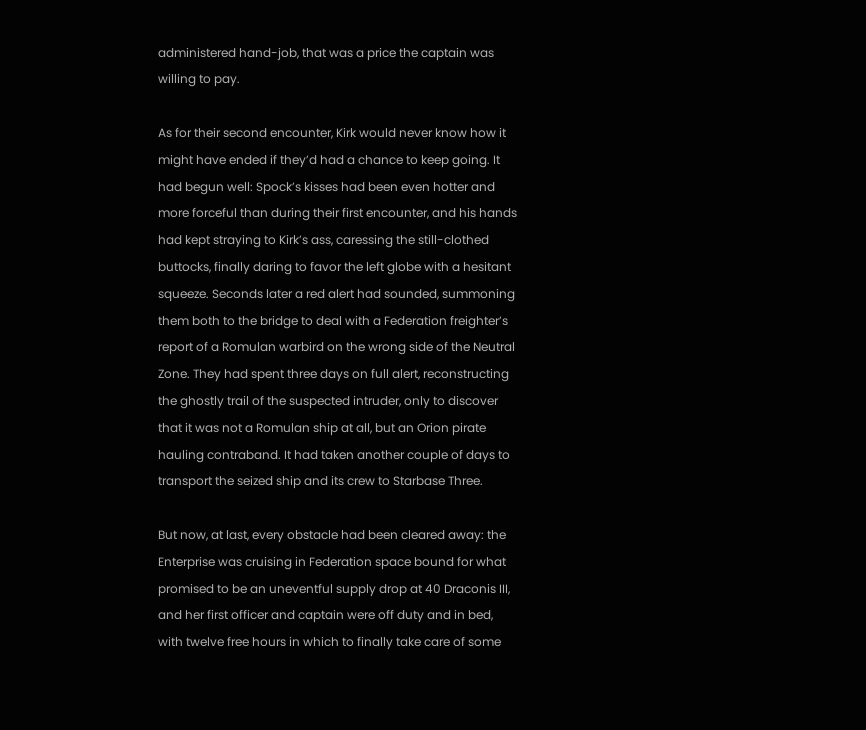administered hand-job, that was a price the captain was willing to pay.

As for their second encounter, Kirk would never know how it might have ended if they’d had a chance to keep going. It had begun well: Spock’s kisses had been even hotter and more forceful than during their first encounter, and his hands had kept straying to Kirk’s ass, caressing the still-clothed buttocks, finally daring to favor the left globe with a hesitant squeeze. Seconds later a red alert had sounded, summoning them both to the bridge to deal with a Federation freighter’s report of a Romulan warbird on the wrong side of the Neutral Zone. They had spent three days on full alert, reconstructing the ghostly trail of the suspected intruder, only to discover that it was not a Romulan ship at all, but an Orion pirate hauling contraband. It had taken another couple of days to transport the seized ship and its crew to Starbase Three.

But now, at last, every obstacle had been cleared away: the Enterprise was cruising in Federation space bound for what promised to be an uneventful supply drop at 40 Draconis III, and her first officer and captain were off duty and in bed, with twelve free hours in which to finally take care of some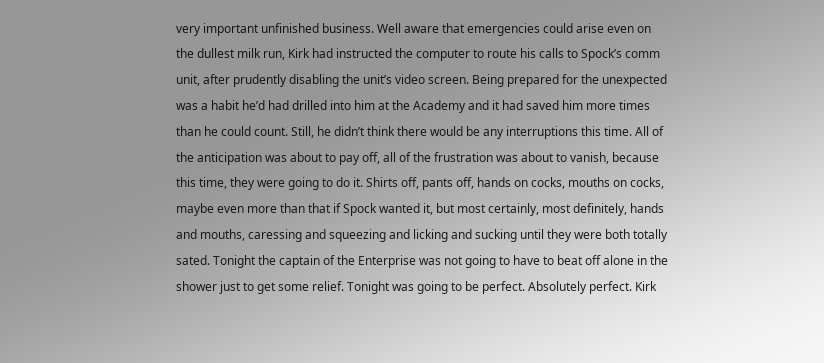very important unfinished business. Well aware that emergencies could arise even on the dullest milk run, Kirk had instructed the computer to route his calls to Spock’s comm unit, after prudently disabling the unit’s video screen. Being prepared for the unexpected was a habit he’d had drilled into him at the Academy and it had saved him more times than he could count. Still, he didn’t think there would be any interruptions this time. All of the anticipation was about to pay off, all of the frustration was about to vanish, because this time, they were going to do it. Shirts off, pants off, hands on cocks, mouths on cocks, maybe even more than that if Spock wanted it, but most certainly, most definitely, hands and mouths, caressing and squeezing and licking and sucking until they were both totally sated. Tonight the captain of the Enterprise was not going to have to beat off alone in the shower just to get some relief. Tonight was going to be perfect. Absolutely perfect. Kirk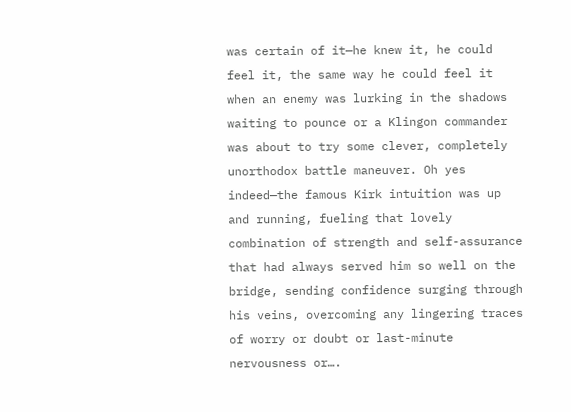was certain of it—he knew it, he could feel it, the same way he could feel it when an enemy was lurking in the shadows waiting to pounce or a Klingon commander was about to try some clever, completely unorthodox battle maneuver. Oh yes indeed—the famous Kirk intuition was up and running, fueling that lovely combination of strength and self-assurance that had always served him so well on the bridge, sending confidence surging through his veins, overcoming any lingering traces of worry or doubt or last-minute nervousness or….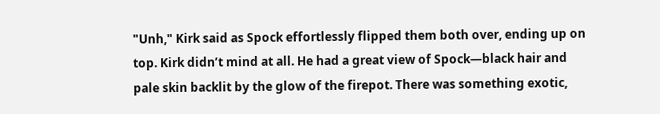"Unh," Kirk said as Spock effortlessly flipped them both over, ending up on top. Kirk didn’t mind at all. He had a great view of Spock—black hair and pale skin backlit by the glow of the firepot. There was something exotic,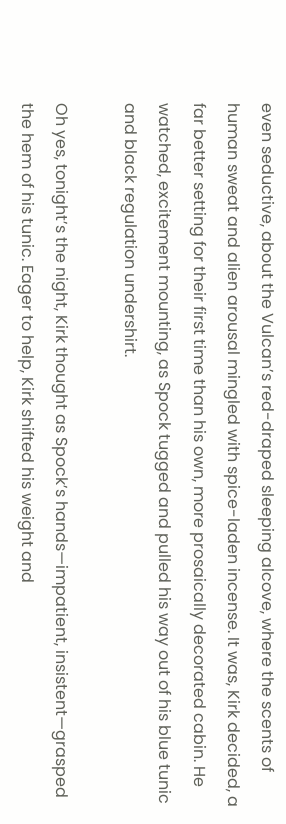even seductive, about the Vulcan’s red-draped sleeping alcove, where the scents of human sweat and alien arousal mingled with spice-laden incense. It was, Kirk decided, a far better setting for their first time than his own, more prosaically decorated cabin. He watched, excitement mounting, as Spock tugged and pulled his way out of his blue tunic and black regulation undershirt.

Oh yes, tonight’s the night, Kirk thought as Spock’s hands—impatient, insistent—grasped the hem of his tunic. Eager to help, Kirk shifted his weight and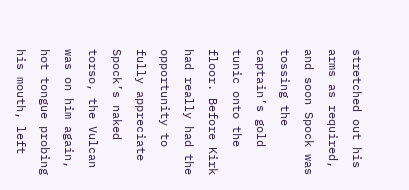stretched out his arms as required, and soon Spock was tossing the captain’s gold tunic onto the floor. Before Kirk had really had the opportunity to fully appreciate Spock’s naked torso, the Vulcan was on him again, hot tongue probing his mouth, left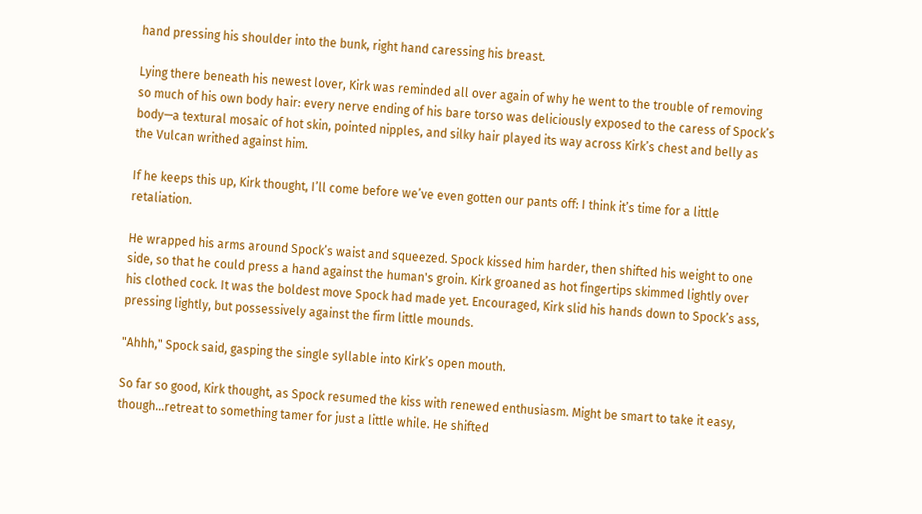hand pressing his shoulder into the bunk, right hand caressing his breast.

Lying there beneath his newest lover, Kirk was reminded all over again of why he went to the trouble of removing so much of his own body hair: every nerve ending of his bare torso was deliciously exposed to the caress of Spock’s body—a textural mosaic of hot skin, pointed nipples, and silky hair played its way across Kirk’s chest and belly as the Vulcan writhed against him.

If he keeps this up, Kirk thought, I’ll come before we’ve even gotten our pants off: I think it’s time for a little retaliation.

He wrapped his arms around Spock’s waist and squeezed. Spock kissed him harder, then shifted his weight to one side, so that he could press a hand against the human's groin. Kirk groaned as hot fingertips skimmed lightly over his clothed cock. It was the boldest move Spock had made yet. Encouraged, Kirk slid his hands down to Spock’s ass, pressing lightly, but possessively against the firm little mounds.

"Ahhh," Spock said, gasping the single syllable into Kirk’s open mouth.

So far so good, Kirk thought, as Spock resumed the kiss with renewed enthusiasm. Might be smart to take it easy, though…retreat to something tamer for just a little while. He shifted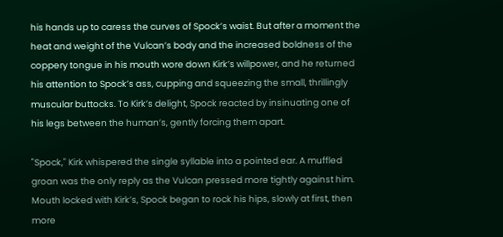his hands up to caress the curves of Spock’s waist. But after a moment the heat and weight of the Vulcan’s body and the increased boldness of the coppery tongue in his mouth wore down Kirk’s willpower, and he returned his attention to Spock’s ass, cupping and squeezing the small, thrillingly muscular buttocks. To Kirk’s delight, Spock reacted by insinuating one of his legs between the human’s, gently forcing them apart.

"Spock," Kirk whispered the single syllable into a pointed ear. A muffled groan was the only reply as the Vulcan pressed more tightly against him. Mouth locked with Kirk’s, Spock began to rock his hips, slowly at first, then more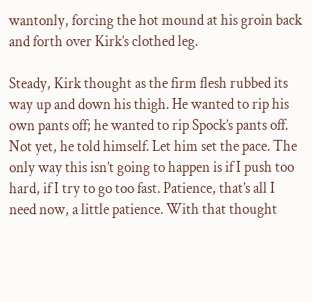wantonly, forcing the hot mound at his groin back and forth over Kirk’s clothed leg.

Steady, Kirk thought as the firm flesh rubbed its way up and down his thigh. He wanted to rip his own pants off; he wanted to rip Spock’s pants off. Not yet, he told himself. Let him set the pace. The only way this isn’t going to happen is if I push too hard, if I try to go too fast. Patience, that’s all I need now, a little patience. With that thought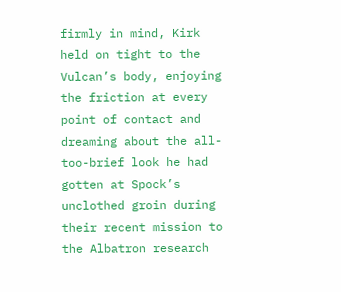firmly in mind, Kirk held on tight to the Vulcan’s body, enjoying the friction at every point of contact and dreaming about the all-too-brief look he had gotten at Spock’s unclothed groin during their recent mission to the Albatron research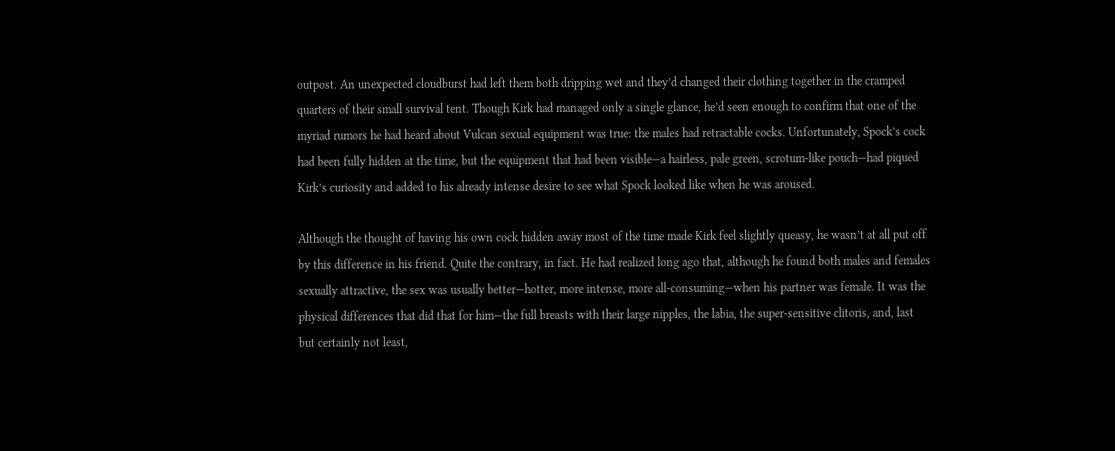outpost. An unexpected cloudburst had left them both dripping wet and they’d changed their clothing together in the cramped quarters of their small survival tent. Though Kirk had managed only a single glance, he’d seen enough to confirm that one of the myriad rumors he had heard about Vulcan sexual equipment was true: the males had retractable cocks. Unfortunately, Spock’s cock had been fully hidden at the time, but the equipment that had been visible—a hairless, pale green, scrotum-like pouch—had piqued Kirk’s curiosity and added to his already intense desire to see what Spock looked like when he was aroused.

Although the thought of having his own cock hidden away most of the time made Kirk feel slightly queasy, he wasn’t at all put off by this difference in his friend. Quite the contrary, in fact. He had realized long ago that, although he found both males and females sexually attractive, the sex was usually better—hotter, more intense, more all-consuming—when his partner was female. It was the physical differences that did that for him—the full breasts with their large nipples, the labia, the super-sensitive clitoris, and, last but certainly not least,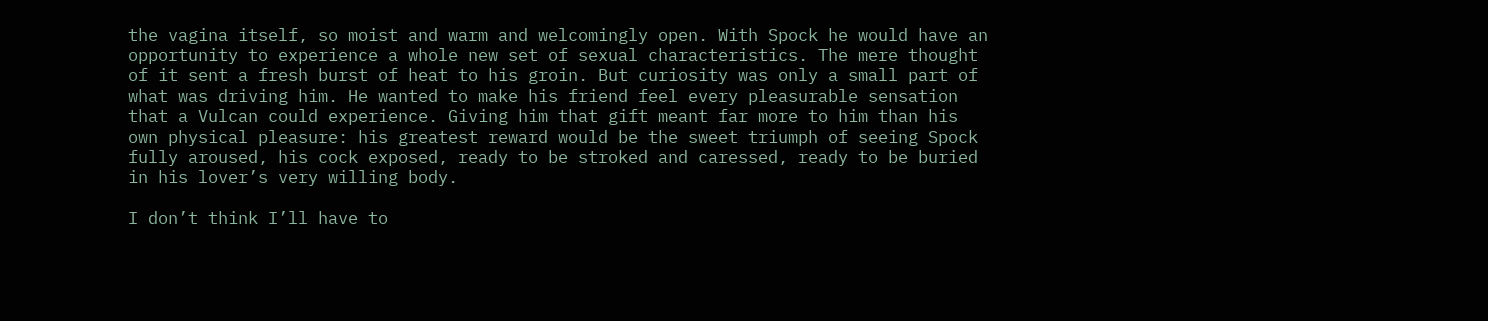the vagina itself, so moist and warm and welcomingly open. With Spock he would have an opportunity to experience a whole new set of sexual characteristics. The mere thought of it sent a fresh burst of heat to his groin. But curiosity was only a small part of what was driving him. He wanted to make his friend feel every pleasurable sensation that a Vulcan could experience. Giving him that gift meant far more to him than his own physical pleasure: his greatest reward would be the sweet triumph of seeing Spock fully aroused, his cock exposed, ready to be stroked and caressed, ready to be buried in his lover’s very willing body.

I don’t think I’ll have to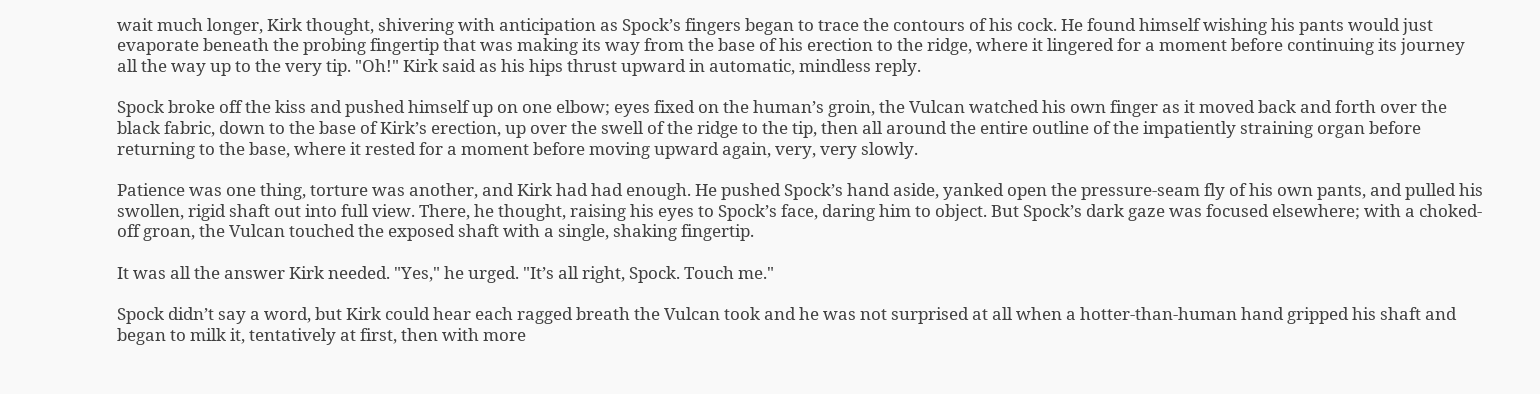wait much longer, Kirk thought, shivering with anticipation as Spock’s fingers began to trace the contours of his cock. He found himself wishing his pants would just evaporate beneath the probing fingertip that was making its way from the base of his erection to the ridge, where it lingered for a moment before continuing its journey all the way up to the very tip. "Oh!" Kirk said as his hips thrust upward in automatic, mindless reply.

Spock broke off the kiss and pushed himself up on one elbow; eyes fixed on the human’s groin, the Vulcan watched his own finger as it moved back and forth over the black fabric, down to the base of Kirk’s erection, up over the swell of the ridge to the tip, then all around the entire outline of the impatiently straining organ before returning to the base, where it rested for a moment before moving upward again, very, very slowly.

Patience was one thing, torture was another, and Kirk had had enough. He pushed Spock’s hand aside, yanked open the pressure-seam fly of his own pants, and pulled his swollen, rigid shaft out into full view. There, he thought, raising his eyes to Spock’s face, daring him to object. But Spock’s dark gaze was focused elsewhere; with a choked-off groan, the Vulcan touched the exposed shaft with a single, shaking fingertip.

It was all the answer Kirk needed. "Yes," he urged. "It’s all right, Spock. Touch me."

Spock didn’t say a word, but Kirk could hear each ragged breath the Vulcan took and he was not surprised at all when a hotter-than-human hand gripped his shaft and began to milk it, tentatively at first, then with more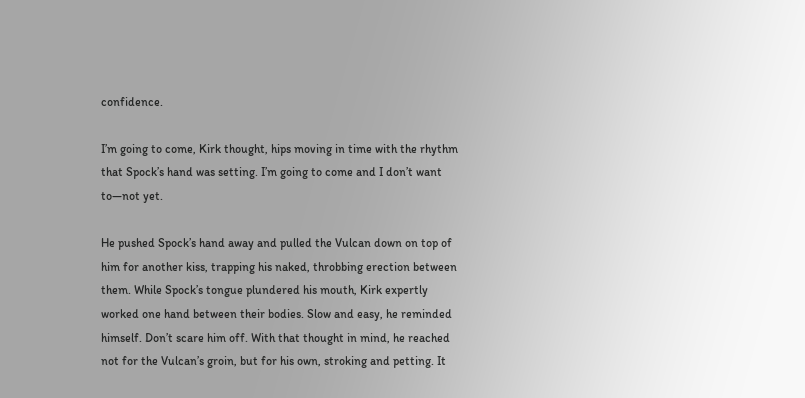confidence.

I’m going to come, Kirk thought, hips moving in time with the rhythm that Spock’s hand was setting. I’m going to come and I don’t want to—not yet.

He pushed Spock’s hand away and pulled the Vulcan down on top of him for another kiss, trapping his naked, throbbing erection between them. While Spock’s tongue plundered his mouth, Kirk expertly worked one hand between their bodies. Slow and easy, he reminded himself. Don’t scare him off. With that thought in mind, he reached not for the Vulcan’s groin, but for his own, stroking and petting. It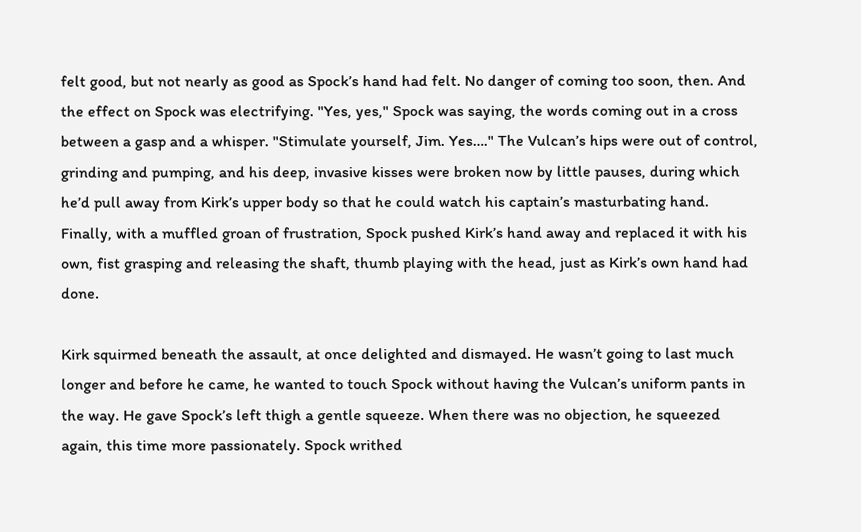felt good, but not nearly as good as Spock’s hand had felt. No danger of coming too soon, then. And the effect on Spock was electrifying. "Yes, yes," Spock was saying, the words coming out in a cross between a gasp and a whisper. "Stimulate yourself, Jim. Yes…." The Vulcan’s hips were out of control, grinding and pumping, and his deep, invasive kisses were broken now by little pauses, during which he’d pull away from Kirk’s upper body so that he could watch his captain’s masturbating hand. Finally, with a muffled groan of frustration, Spock pushed Kirk’s hand away and replaced it with his own, fist grasping and releasing the shaft, thumb playing with the head, just as Kirk’s own hand had done.

Kirk squirmed beneath the assault, at once delighted and dismayed. He wasn’t going to last much longer and before he came, he wanted to touch Spock without having the Vulcan’s uniform pants in the way. He gave Spock’s left thigh a gentle squeeze. When there was no objection, he squeezed again, this time more passionately. Spock writhed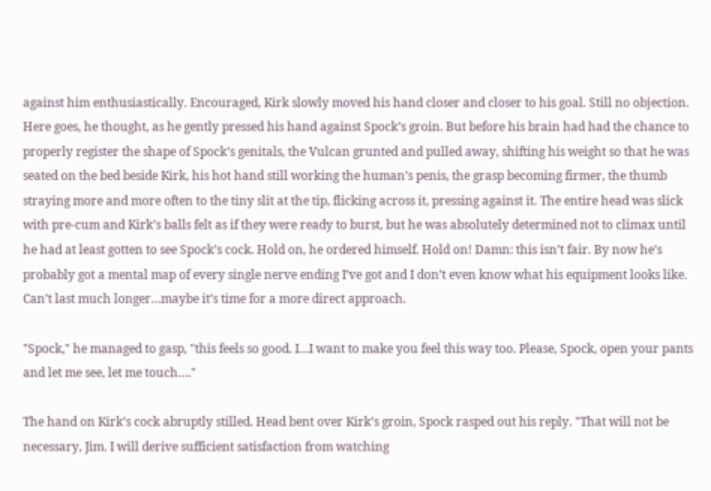against him enthusiastically. Encouraged, Kirk slowly moved his hand closer and closer to his goal. Still no objection. Here goes, he thought, as he gently pressed his hand against Spock’s groin. But before his brain had had the chance to properly register the shape of Spock’s genitals, the Vulcan grunted and pulled away, shifting his weight so that he was seated on the bed beside Kirk, his hot hand still working the human’s penis, the grasp becoming firmer, the thumb straying more and more often to the tiny slit at the tip, flicking across it, pressing against it. The entire head was slick with pre-cum and Kirk’s balls felt as if they were ready to burst, but he was absolutely determined not to climax until he had at least gotten to see Spock’s cock. Hold on, he ordered himself. Hold on! Damn: this isn’t fair. By now he’s probably got a mental map of every single nerve ending I’ve got and I don’t even know what his equipment looks like. Can’t last much longer…maybe it’s time for a more direct approach.

"Spock," he managed to gasp, "this feels so good. I…I want to make you feel this way too. Please, Spock, open your pants and let me see, let me touch…."

The hand on Kirk’s cock abruptly stilled. Head bent over Kirk’s groin, Spock rasped out his reply. "That will not be necessary, Jim. I will derive sufficient satisfaction from watching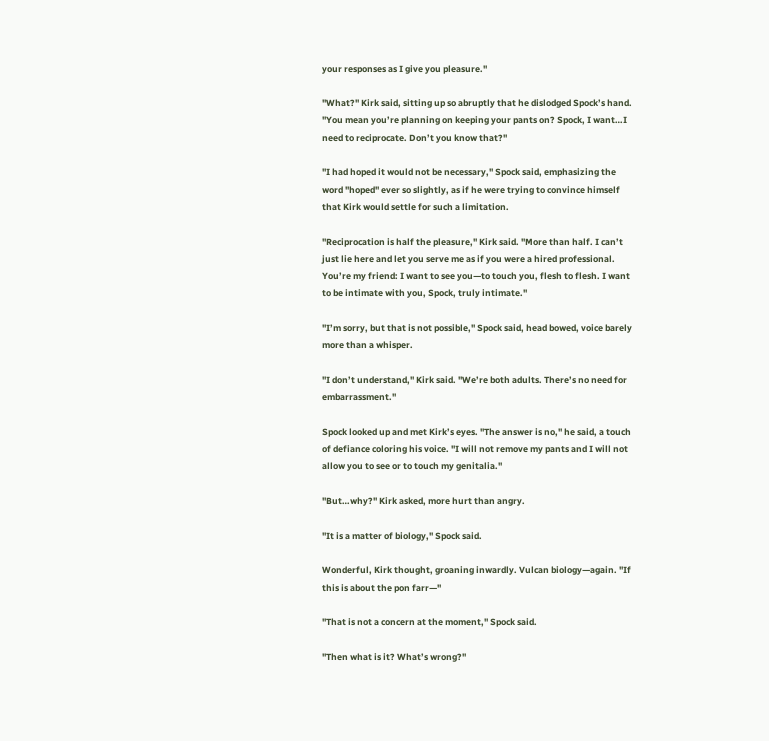your responses as I give you pleasure."

"What?" Kirk said, sitting up so abruptly that he dislodged Spock’s hand. "You mean you’re planning on keeping your pants on? Spock, I want…I need to reciprocate. Don’t you know that?"

"I had hoped it would not be necessary," Spock said, emphasizing the word "hoped" ever so slightly, as if he were trying to convince himself that Kirk would settle for such a limitation.

"Reciprocation is half the pleasure," Kirk said. "More than half. I can’t just lie here and let you serve me as if you were a hired professional. You’re my friend: I want to see you—to touch you, flesh to flesh. I want to be intimate with you, Spock, truly intimate."

"I’m sorry, but that is not possible," Spock said, head bowed, voice barely more than a whisper.

"I don’t understand," Kirk said. "We’re both adults. There’s no need for embarrassment."

Spock looked up and met Kirk’s eyes. "The answer is no," he said, a touch of defiance coloring his voice. "I will not remove my pants and I will not allow you to see or to touch my genitalia."

"But…why?" Kirk asked, more hurt than angry.

"It is a matter of biology," Spock said.

Wonderful, Kirk thought, groaning inwardly. Vulcan biology—again. "If this is about the pon farr—"

"That is not a concern at the moment," Spock said.

"Then what is it? What’s wrong?"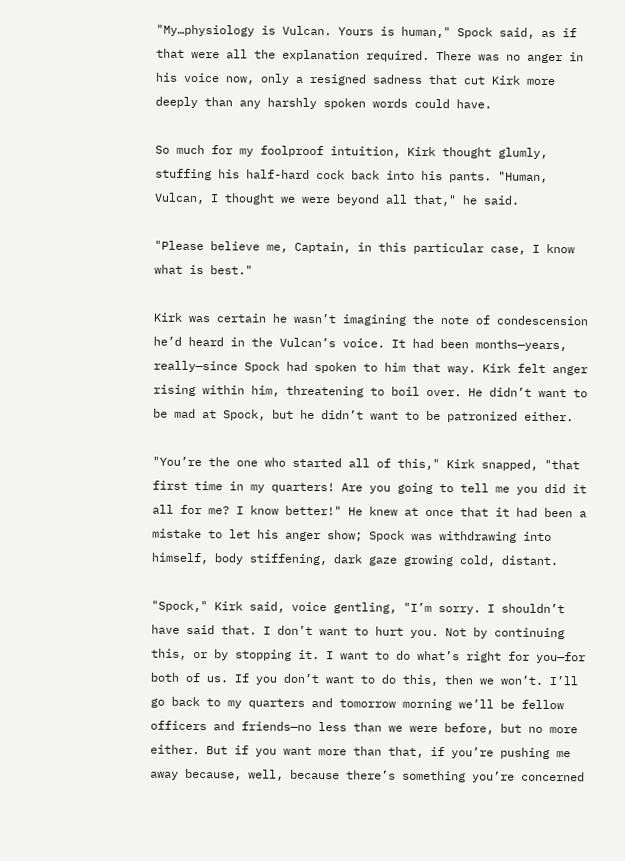"My…physiology is Vulcan. Yours is human," Spock said, as if that were all the explanation required. There was no anger in his voice now, only a resigned sadness that cut Kirk more deeply than any harshly spoken words could have.

So much for my foolproof intuition, Kirk thought glumly, stuffing his half-hard cock back into his pants. "Human, Vulcan, I thought we were beyond all that," he said.

"Please believe me, Captain, in this particular case, I know what is best."

Kirk was certain he wasn’t imagining the note of condescension he’d heard in the Vulcan’s voice. It had been months—years, really—since Spock had spoken to him that way. Kirk felt anger rising within him, threatening to boil over. He didn’t want to be mad at Spock, but he didn’t want to be patronized either.

"You’re the one who started all of this," Kirk snapped, "that first time in my quarters! Are you going to tell me you did it all for me? I know better!" He knew at once that it had been a mistake to let his anger show; Spock was withdrawing into himself, body stiffening, dark gaze growing cold, distant.

"Spock," Kirk said, voice gentling, "I’m sorry. I shouldn’t have said that. I don’t want to hurt you. Not by continuing this, or by stopping it. I want to do what’s right for you—for both of us. If you don’t want to do this, then we won’t. I’ll go back to my quarters and tomorrow morning we’ll be fellow officers and friends—no less than we were before, but no more either. But if you want more than that, if you’re pushing me away because, well, because there’s something you’re concerned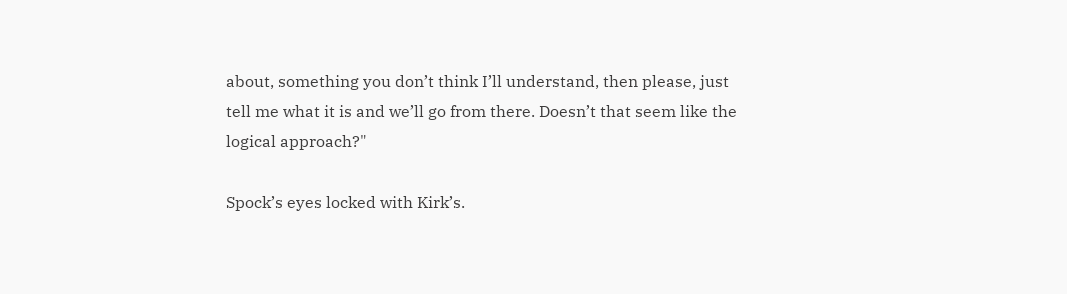about, something you don’t think I’ll understand, then please, just tell me what it is and we’ll go from there. Doesn’t that seem like the logical approach?"

Spock’s eyes locked with Kirk’s.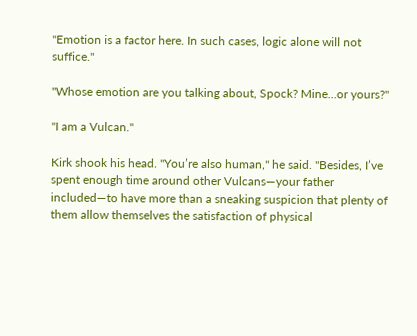"Emotion is a factor here. In such cases, logic alone will not suffice."

"Whose emotion are you talking about, Spock? Mine…or yours?"

"I am a Vulcan."

Kirk shook his head. "You’re also human," he said. "Besides, I’ve spent enough time around other Vulcans—your father included—to have more than a sneaking suspicion that plenty of them allow themselves the satisfaction of physical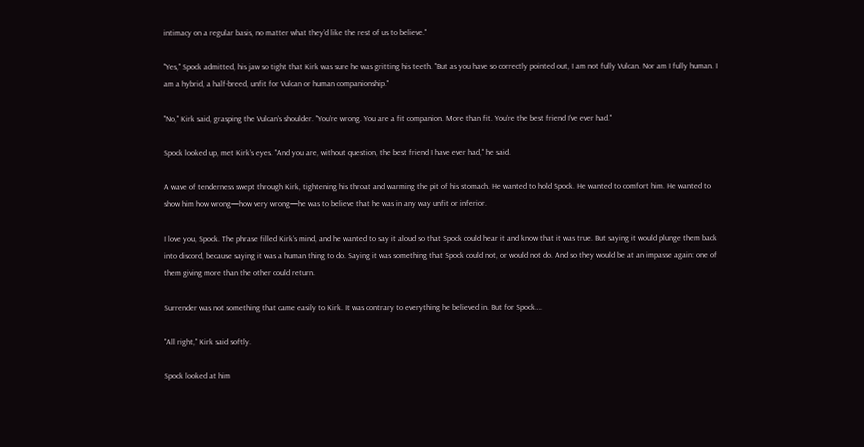intimacy on a regular basis, no matter what they’d like the rest of us to believe."

"Yes," Spock admitted, his jaw so tight that Kirk was sure he was gritting his teeth. "But as you have so correctly pointed out, I am not fully Vulcan. Nor am I fully human. I am a hybrid, a half-breed, unfit for Vulcan or human companionship."

"No," Kirk said, grasping the Vulcan’s shoulder. "You’re wrong. You are a fit companion. More than fit. You’re the best friend I’ve ever had."

Spock looked up, met Kirk’s eyes. "And you are, without question, the best friend I have ever had," he said.

A wave of tenderness swept through Kirk, tightening his throat and warming the pit of his stomach. He wanted to hold Spock. He wanted to comfort him. He wanted to show him how wrong—how very wrong—he was to believe that he was in any way unfit or inferior.

I love you, Spock. The phrase filled Kirk’s mind, and he wanted to say it aloud so that Spock could hear it and know that it was true. But saying it would plunge them back into discord, because saying it was a human thing to do. Saying it was something that Spock could not, or would not do. And so they would be at an impasse again: one of them giving more than the other could return.

Surrender was not something that came easily to Kirk. It was contrary to everything he believed in. But for Spock….

"All right," Kirk said softly.

Spock looked at him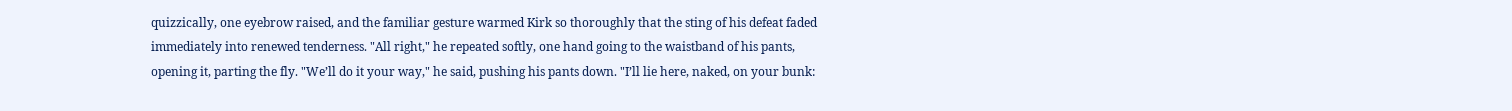quizzically, one eyebrow raised, and the familiar gesture warmed Kirk so thoroughly that the sting of his defeat faded immediately into renewed tenderness. "All right," he repeated softly, one hand going to the waistband of his pants, opening it, parting the fly. "We’ll do it your way," he said, pushing his pants down. "I’ll lie here, naked, on your bunk: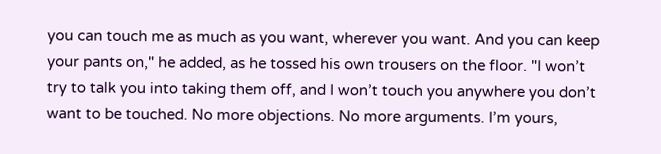you can touch me as much as you want, wherever you want. And you can keep your pants on," he added, as he tossed his own trousers on the floor. "I won’t try to talk you into taking them off, and I won’t touch you anywhere you don’t want to be touched. No more objections. No more arguments. I’m yours,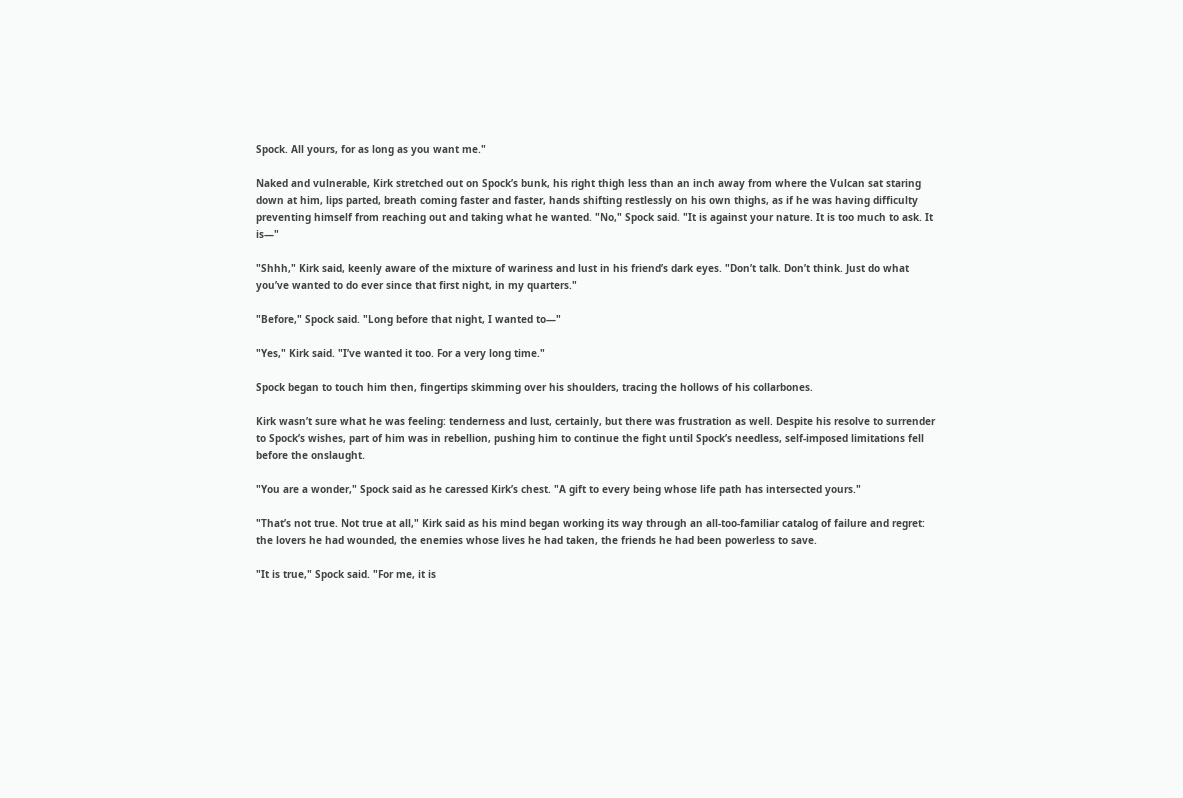Spock. All yours, for as long as you want me."

Naked and vulnerable, Kirk stretched out on Spock’s bunk, his right thigh less than an inch away from where the Vulcan sat staring down at him, lips parted, breath coming faster and faster, hands shifting restlessly on his own thighs, as if he was having difficulty preventing himself from reaching out and taking what he wanted. "No," Spock said. "It is against your nature. It is too much to ask. It is—"

"Shhh," Kirk said, keenly aware of the mixture of wariness and lust in his friend’s dark eyes. "Don’t talk. Don’t think. Just do what you’ve wanted to do ever since that first night, in my quarters."

"Before," Spock said. "Long before that night, I wanted to—"

"Yes," Kirk said. "I’ve wanted it too. For a very long time."

Spock began to touch him then, fingertips skimming over his shoulders, tracing the hollows of his collarbones.

Kirk wasn’t sure what he was feeling: tenderness and lust, certainly, but there was frustration as well. Despite his resolve to surrender to Spock’s wishes, part of him was in rebellion, pushing him to continue the fight until Spock’s needless, self-imposed limitations fell before the onslaught.

"You are a wonder," Spock said as he caressed Kirk’s chest. "A gift to every being whose life path has intersected yours."

"That’s not true. Not true at all," Kirk said as his mind began working its way through an all-too-familiar catalog of failure and regret: the lovers he had wounded, the enemies whose lives he had taken, the friends he had been powerless to save.

"It is true," Spock said. "For me, it is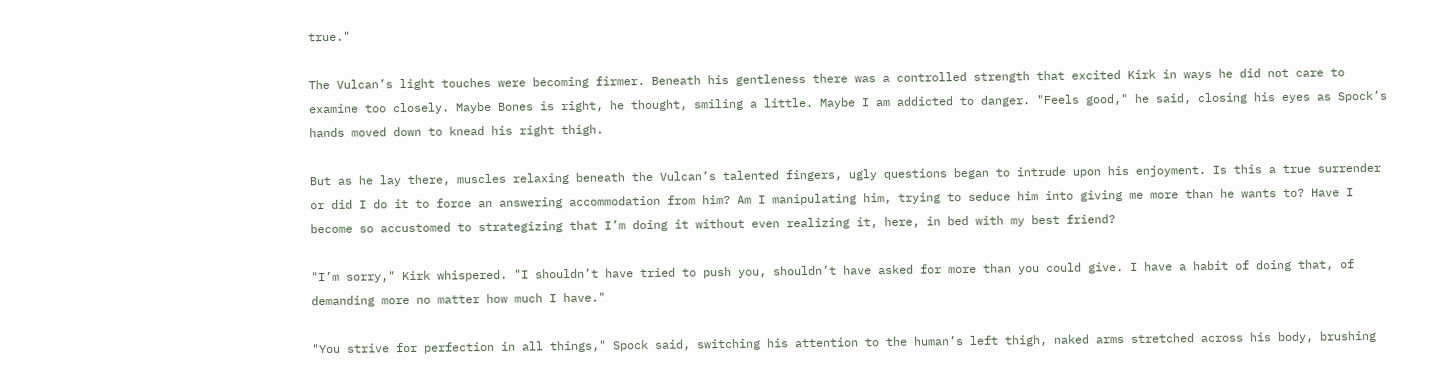true."

The Vulcan’s light touches were becoming firmer. Beneath his gentleness there was a controlled strength that excited Kirk in ways he did not care to examine too closely. Maybe Bones is right, he thought, smiling a little. Maybe I am addicted to danger. "Feels good," he said, closing his eyes as Spock’s hands moved down to knead his right thigh.

But as he lay there, muscles relaxing beneath the Vulcan’s talented fingers, ugly questions began to intrude upon his enjoyment. Is this a true surrender or did I do it to force an answering accommodation from him? Am I manipulating him, trying to seduce him into giving me more than he wants to? Have I become so accustomed to strategizing that I’m doing it without even realizing it, here, in bed with my best friend?

"I’m sorry," Kirk whispered. "I shouldn’t have tried to push you, shouldn’t have asked for more than you could give. I have a habit of doing that, of demanding more no matter how much I have."

"You strive for perfection in all things," Spock said, switching his attention to the human’s left thigh, naked arms stretched across his body, brushing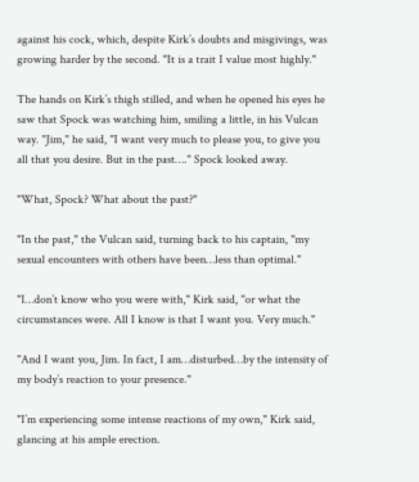against his cock, which, despite Kirk’s doubts and misgivings, was growing harder by the second. "It is a trait I value most highly."

The hands on Kirk’s thigh stilled, and when he opened his eyes he saw that Spock was watching him, smiling a little, in his Vulcan way. "Jim," he said, "I want very much to please you, to give you all that you desire. But in the past…." Spock looked away.

"What, Spock? What about the past?"

"In the past," the Vulcan said, turning back to his captain, "my sexual encounters with others have been…less than optimal."

"I…don’t know who you were with," Kirk said, "or what the circumstances were. All I know is that I want you. Very much."

"And I want you, Jim. In fact, I am…disturbed…by the intensity of my body’s reaction to your presence."

"I’m experiencing some intense reactions of my own," Kirk said, glancing at his ample erection.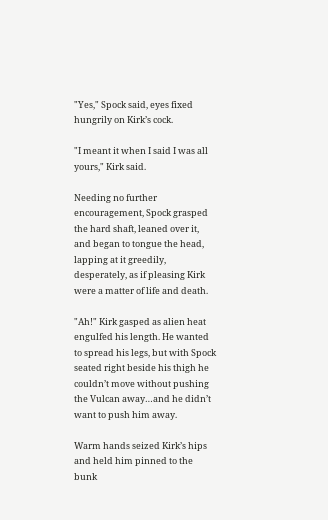"Yes," Spock said, eyes fixed hungrily on Kirk’s cock.

"I meant it when I said I was all yours," Kirk said.

Needing no further encouragement, Spock grasped the hard shaft, leaned over it, and began to tongue the head, lapping at it greedily, desperately, as if pleasing Kirk were a matter of life and death.

"Ah!" Kirk gasped as alien heat engulfed his length. He wanted to spread his legs, but with Spock seated right beside his thigh he couldn’t move without pushing the Vulcan away…and he didn’t want to push him away.

Warm hands seized Kirk’s hips and held him pinned to the bunk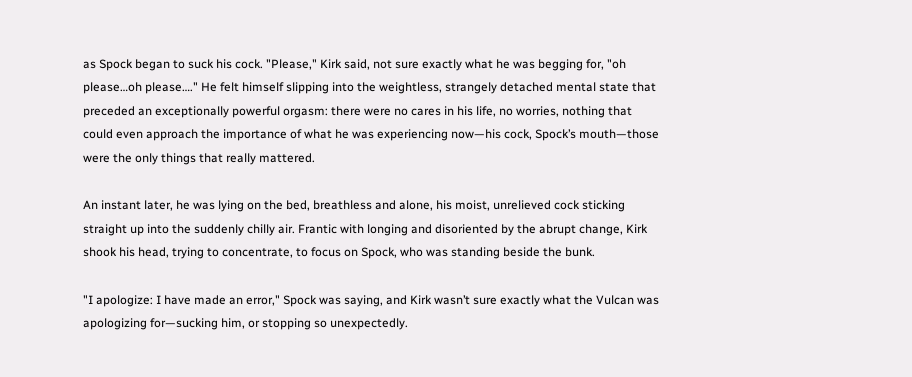as Spock began to suck his cock. "Please," Kirk said, not sure exactly what he was begging for, "oh please…oh please…." He felt himself slipping into the weightless, strangely detached mental state that preceded an exceptionally powerful orgasm: there were no cares in his life, no worries, nothing that could even approach the importance of what he was experiencing now—his cock, Spock’s mouth—those were the only things that really mattered.

An instant later, he was lying on the bed, breathless and alone, his moist, unrelieved cock sticking straight up into the suddenly chilly air. Frantic with longing and disoriented by the abrupt change, Kirk shook his head, trying to concentrate, to focus on Spock, who was standing beside the bunk.

"I apologize: I have made an error," Spock was saying, and Kirk wasn’t sure exactly what the Vulcan was apologizing for—sucking him, or stopping so unexpectedly.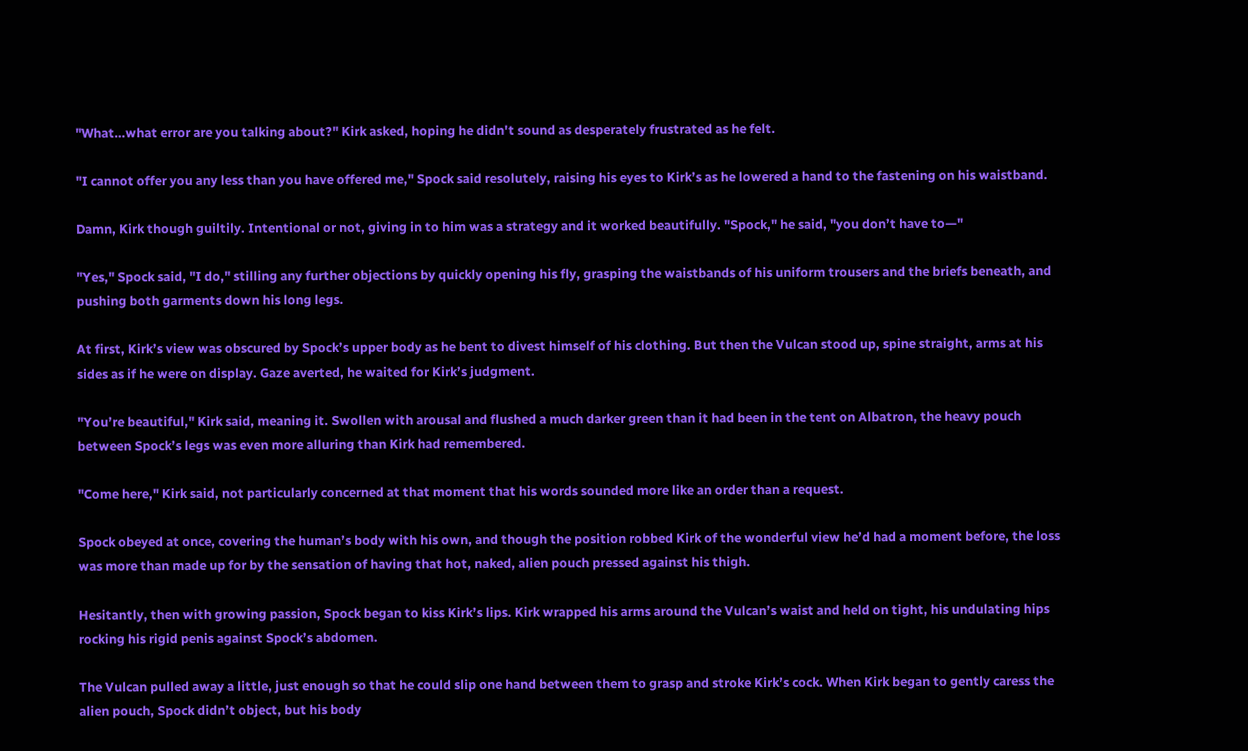"What…what error are you talking about?" Kirk asked, hoping he didn't sound as desperately frustrated as he felt.

"I cannot offer you any less than you have offered me," Spock said resolutely, raising his eyes to Kirk’s as he lowered a hand to the fastening on his waistband.

Damn, Kirk though guiltily. Intentional or not, giving in to him was a strategy and it worked beautifully. "Spock," he said, "you don’t have to—"

"Yes," Spock said, "I do," stilling any further objections by quickly opening his fly, grasping the waistbands of his uniform trousers and the briefs beneath, and pushing both garments down his long legs.

At first, Kirk’s view was obscured by Spock’s upper body as he bent to divest himself of his clothing. But then the Vulcan stood up, spine straight, arms at his sides as if he were on display. Gaze averted, he waited for Kirk’s judgment.

"You’re beautiful," Kirk said, meaning it. Swollen with arousal and flushed a much darker green than it had been in the tent on Albatron, the heavy pouch between Spock’s legs was even more alluring than Kirk had remembered.

"Come here," Kirk said, not particularly concerned at that moment that his words sounded more like an order than a request.

Spock obeyed at once, covering the human’s body with his own, and though the position robbed Kirk of the wonderful view he’d had a moment before, the loss was more than made up for by the sensation of having that hot, naked, alien pouch pressed against his thigh.

Hesitantly, then with growing passion, Spock began to kiss Kirk’s lips. Kirk wrapped his arms around the Vulcan’s waist and held on tight, his undulating hips rocking his rigid penis against Spock’s abdomen.

The Vulcan pulled away a little, just enough so that he could slip one hand between them to grasp and stroke Kirk’s cock. When Kirk began to gently caress the alien pouch, Spock didn’t object, but his body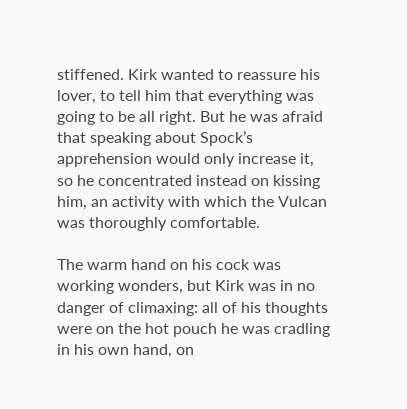stiffened. Kirk wanted to reassure his lover, to tell him that everything was going to be all right. But he was afraid that speaking about Spock’s apprehension would only increase it, so he concentrated instead on kissing him, an activity with which the Vulcan was thoroughly comfortable.

The warm hand on his cock was working wonders, but Kirk was in no danger of climaxing: all of his thoughts were on the hot pouch he was cradling in his own hand, on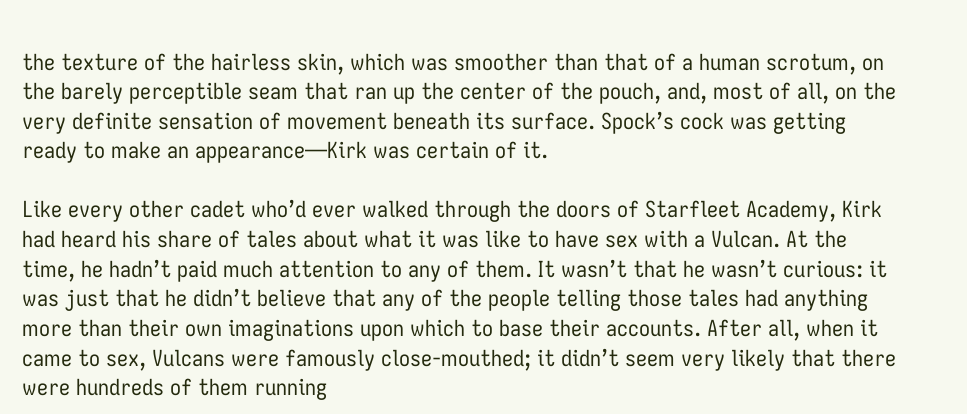the texture of the hairless skin, which was smoother than that of a human scrotum, on the barely perceptible seam that ran up the center of the pouch, and, most of all, on the very definite sensation of movement beneath its surface. Spock’s cock was getting ready to make an appearance—Kirk was certain of it.

Like every other cadet who’d ever walked through the doors of Starfleet Academy, Kirk had heard his share of tales about what it was like to have sex with a Vulcan. At the time, he hadn’t paid much attention to any of them. It wasn’t that he wasn’t curious: it was just that he didn’t believe that any of the people telling those tales had anything more than their own imaginations upon which to base their accounts. After all, when it came to sex, Vulcans were famously close-mouthed; it didn’t seem very likely that there were hundreds of them running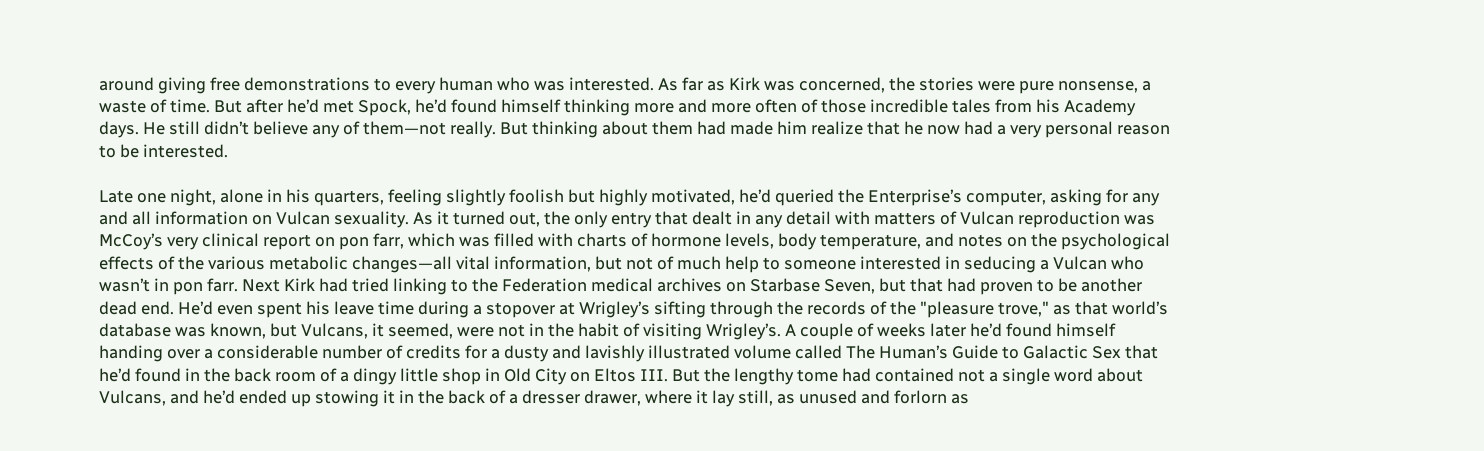around giving free demonstrations to every human who was interested. As far as Kirk was concerned, the stories were pure nonsense, a waste of time. But after he’d met Spock, he’d found himself thinking more and more often of those incredible tales from his Academy days. He still didn’t believe any of them—not really. But thinking about them had made him realize that he now had a very personal reason to be interested.

Late one night, alone in his quarters, feeling slightly foolish but highly motivated, he’d queried the Enterprise’s computer, asking for any and all information on Vulcan sexuality. As it turned out, the only entry that dealt in any detail with matters of Vulcan reproduction was McCoy’s very clinical report on pon farr, which was filled with charts of hormone levels, body temperature, and notes on the psychological effects of the various metabolic changes—all vital information, but not of much help to someone interested in seducing a Vulcan who wasn’t in pon farr. Next Kirk had tried linking to the Federation medical archives on Starbase Seven, but that had proven to be another dead end. He’d even spent his leave time during a stopover at Wrigley’s sifting through the records of the "pleasure trove," as that world’s database was known, but Vulcans, it seemed, were not in the habit of visiting Wrigley’s. A couple of weeks later he’d found himself handing over a considerable number of credits for a dusty and lavishly illustrated volume called The Human’s Guide to Galactic Sex that he’d found in the back room of a dingy little shop in Old City on Eltos III. But the lengthy tome had contained not a single word about Vulcans, and he’d ended up stowing it in the back of a dresser drawer, where it lay still, as unused and forlorn as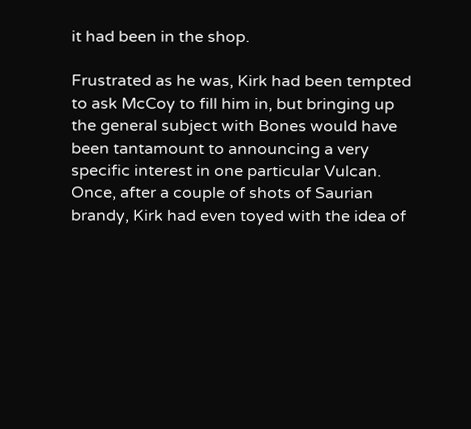it had been in the shop.

Frustrated as he was, Kirk had been tempted to ask McCoy to fill him in, but bringing up the general subject with Bones would have been tantamount to announcing a very specific interest in one particular Vulcan. Once, after a couple of shots of Saurian brandy, Kirk had even toyed with the idea of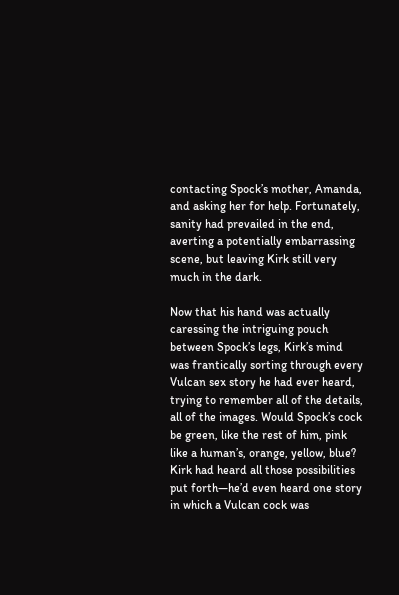contacting Spock’s mother, Amanda, and asking her for help. Fortunately, sanity had prevailed in the end, averting a potentially embarrassing scene, but leaving Kirk still very much in the dark.

Now that his hand was actually caressing the intriguing pouch between Spock’s legs, Kirk’s mind was frantically sorting through every Vulcan sex story he had ever heard, trying to remember all of the details, all of the images. Would Spock’s cock be green, like the rest of him, pink like a human’s, orange, yellow, blue? Kirk had heard all those possibilities put forth—he’d even heard one story in which a Vulcan cock was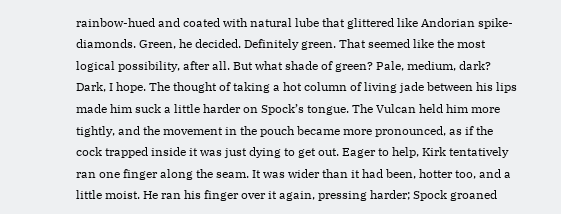rainbow-hued and coated with natural lube that glittered like Andorian spike-diamonds. Green, he decided. Definitely green. That seemed like the most logical possibility, after all. But what shade of green? Pale, medium, dark? Dark, I hope. The thought of taking a hot column of living jade between his lips made him suck a little harder on Spock’s tongue. The Vulcan held him more tightly, and the movement in the pouch became more pronounced, as if the cock trapped inside it was just dying to get out. Eager to help, Kirk tentatively ran one finger along the seam. It was wider than it had been, hotter too, and a little moist. He ran his finger over it again, pressing harder; Spock groaned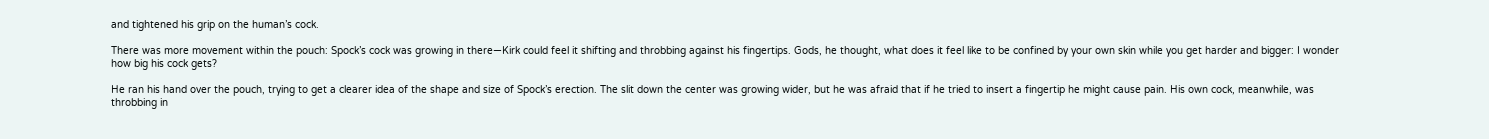and tightened his grip on the human’s cock.

There was more movement within the pouch: Spock’s cock was growing in there—Kirk could feel it shifting and throbbing against his fingertips. Gods, he thought, what does it feel like to be confined by your own skin while you get harder and bigger: I wonder how big his cock gets?

He ran his hand over the pouch, trying to get a clearer idea of the shape and size of Spock’s erection. The slit down the center was growing wider, but he was afraid that if he tried to insert a fingertip he might cause pain. His own cock, meanwhile, was throbbing in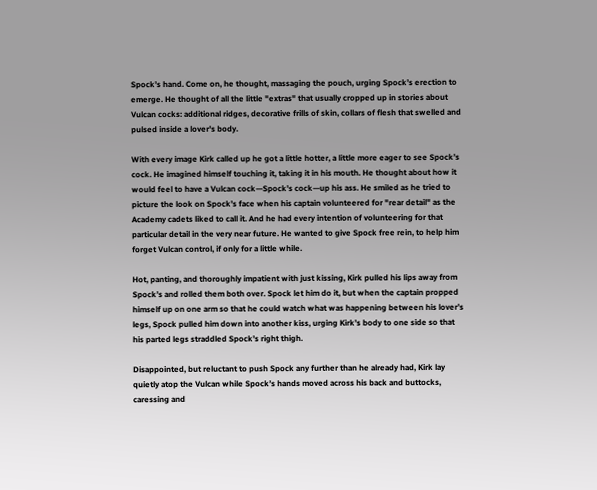Spock’s hand. Come on, he thought, massaging the pouch, urging Spock’s erection to emerge. He thought of all the little "extras" that usually cropped up in stories about Vulcan cocks: additional ridges, decorative frills of skin, collars of flesh that swelled and pulsed inside a lover's body.

With every image Kirk called up he got a little hotter, a little more eager to see Spock’s cock. He imagined himself touching it, taking it in his mouth. He thought about how it would feel to have a Vulcan cock—Spock’s cock—up his ass. He smiled as he tried to picture the look on Spock’s face when his captain volunteered for "rear detail" as the Academy cadets liked to call it. And he had every intention of volunteering for that particular detail in the very near future. He wanted to give Spock free rein, to help him forget Vulcan control, if only for a little while.

Hot, panting, and thoroughly impatient with just kissing, Kirk pulled his lips away from Spock’s and rolled them both over. Spock let him do it, but when the captain propped himself up on one arm so that he could watch what was happening between his lover’s legs, Spock pulled him down into another kiss, urging Kirk’s body to one side so that his parted legs straddled Spock’s right thigh.

Disappointed, but reluctant to push Spock any further than he already had, Kirk lay quietly atop the Vulcan while Spock’s hands moved across his back and buttocks, caressing and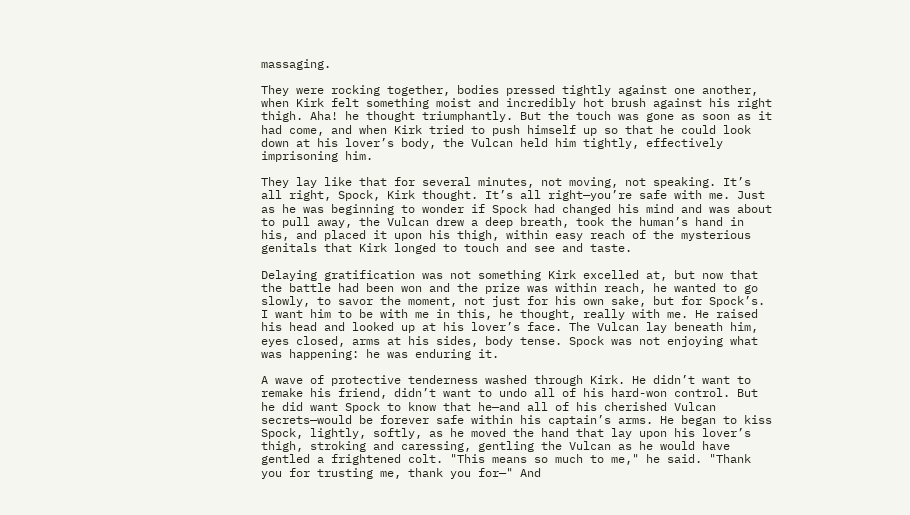massaging.

They were rocking together, bodies pressed tightly against one another, when Kirk felt something moist and incredibly hot brush against his right thigh. Aha! he thought triumphantly. But the touch was gone as soon as it had come, and when Kirk tried to push himself up so that he could look down at his lover’s body, the Vulcan held him tightly, effectively imprisoning him.

They lay like that for several minutes, not moving, not speaking. It’s all right, Spock, Kirk thought. It’s all right—you’re safe with me. Just as he was beginning to wonder if Spock had changed his mind and was about to pull away, the Vulcan drew a deep breath, took the human’s hand in his, and placed it upon his thigh, within easy reach of the mysterious genitals that Kirk longed to touch and see and taste.

Delaying gratification was not something Kirk excelled at, but now that the battle had been won and the prize was within reach, he wanted to go slowly, to savor the moment, not just for his own sake, but for Spock’s. I want him to be with me in this, he thought, really with me. He raised his head and looked up at his lover’s face. The Vulcan lay beneath him, eyes closed, arms at his sides, body tense. Spock was not enjoying what was happening: he was enduring it.

A wave of protective tenderness washed through Kirk. He didn’t want to remake his friend, didn’t want to undo all of his hard-won control. But he did want Spock to know that he—and all of his cherished Vulcan secrets—would be forever safe within his captain’s arms. He began to kiss Spock, lightly, softly, as he moved the hand that lay upon his lover’s thigh, stroking and caressing, gentling the Vulcan as he would have gentled a frightened colt. "This means so much to me," he said. "Thank you for trusting me, thank you for—" And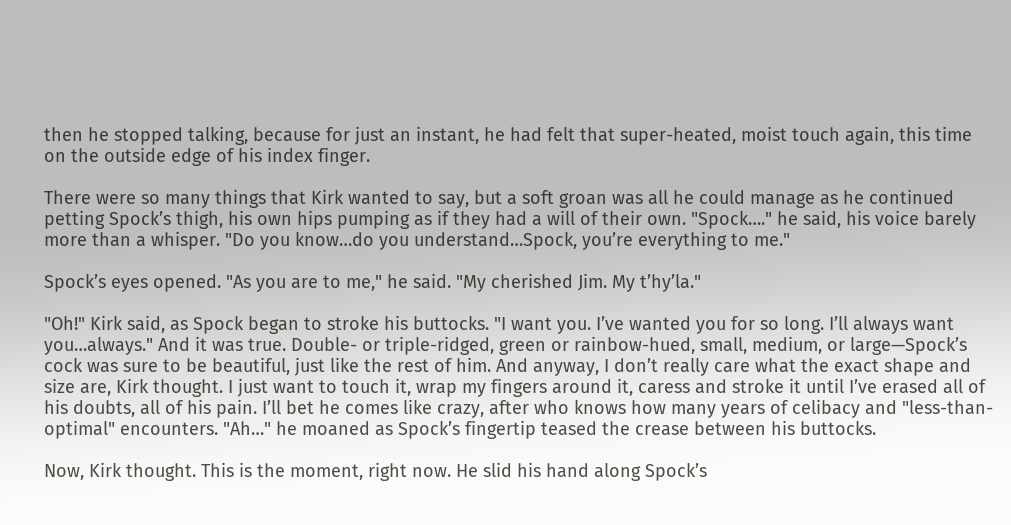then he stopped talking, because for just an instant, he had felt that super-heated, moist touch again, this time on the outside edge of his index finger.

There were so many things that Kirk wanted to say, but a soft groan was all he could manage as he continued petting Spock’s thigh, his own hips pumping as if they had a will of their own. "Spock…." he said, his voice barely more than a whisper. "Do you know…do you understand…Spock, you’re everything to me."

Spock’s eyes opened. "As you are to me," he said. "My cherished Jim. My t’hy’la."

"Oh!" Kirk said, as Spock began to stroke his buttocks. "I want you. I’ve wanted you for so long. I’ll always want you…always." And it was true. Double- or triple-ridged, green or rainbow-hued, small, medium, or large—Spock’s cock was sure to be beautiful, just like the rest of him. And anyway, I don’t really care what the exact shape and size are, Kirk thought. I just want to touch it, wrap my fingers around it, caress and stroke it until I’ve erased all of his doubts, all of his pain. I’ll bet he comes like crazy, after who knows how many years of celibacy and "less-than-optimal" encounters. "Ah…" he moaned as Spock’s fingertip teased the crease between his buttocks.

Now, Kirk thought. This is the moment, right now. He slid his hand along Spock’s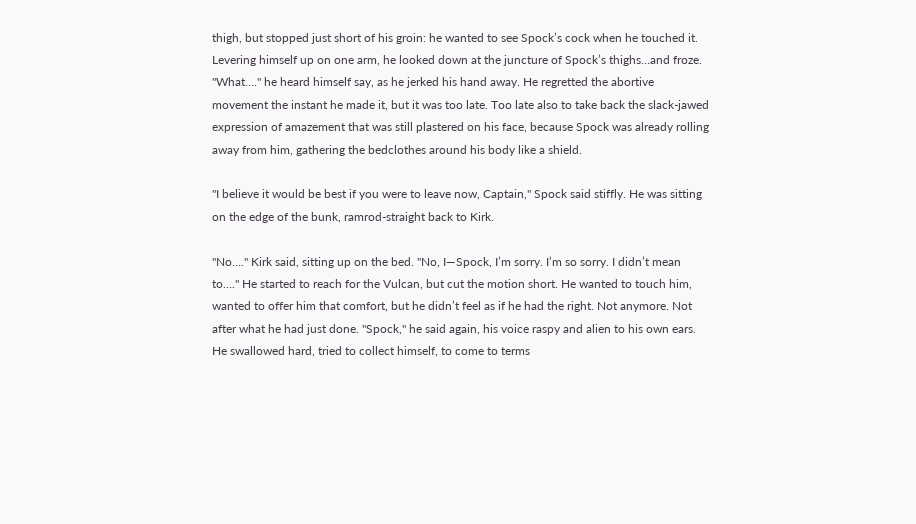thigh, but stopped just short of his groin: he wanted to see Spock’s cock when he touched it. Levering himself up on one arm, he looked down at the juncture of Spock’s thighs…and froze. "What…." he heard himself say, as he jerked his hand away. He regretted the abortive movement the instant he made it, but it was too late. Too late also to take back the slack-jawed expression of amazement that was still plastered on his face, because Spock was already rolling away from him, gathering the bedclothes around his body like a shield.

"I believe it would be best if you were to leave now, Captain," Spock said stiffly. He was sitting on the edge of the bunk, ramrod-straight back to Kirk.

"No…." Kirk said, sitting up on the bed. "No, I—Spock, I’m sorry. I’m so sorry. I didn’t mean to…." He started to reach for the Vulcan, but cut the motion short. He wanted to touch him, wanted to offer him that comfort, but he didn’t feel as if he had the right. Not anymore. Not after what he had just done. "Spock," he said again, his voice raspy and alien to his own ears. He swallowed hard, tried to collect himself, to come to terms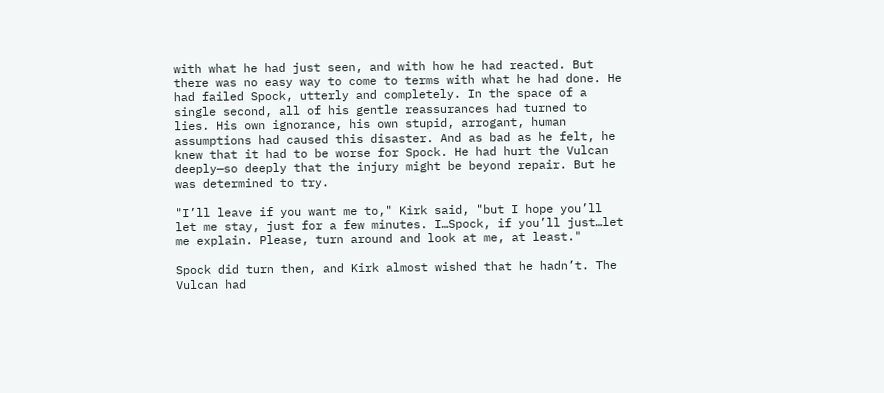with what he had just seen, and with how he had reacted. But there was no easy way to come to terms with what he had done. He had failed Spock, utterly and completely. In the space of a single second, all of his gentle reassurances had turned to lies. His own ignorance, his own stupid, arrogant, human assumptions had caused this disaster. And as bad as he felt, he knew that it had to be worse for Spock. He had hurt the Vulcan deeply—so deeply that the injury might be beyond repair. But he was determined to try.

"I’ll leave if you want me to," Kirk said, "but I hope you’ll let me stay, just for a few minutes. I…Spock, if you’ll just…let me explain. Please, turn around and look at me, at least."

Spock did turn then, and Kirk almost wished that he hadn’t. The Vulcan had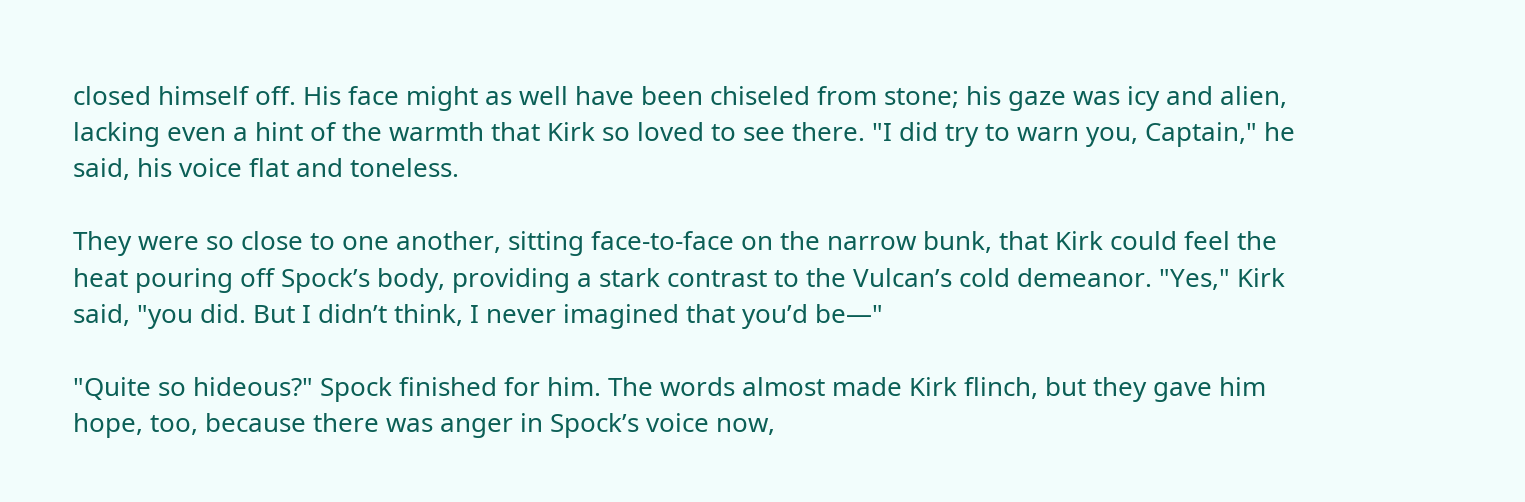closed himself off. His face might as well have been chiseled from stone; his gaze was icy and alien, lacking even a hint of the warmth that Kirk so loved to see there. "I did try to warn you, Captain," he said, his voice flat and toneless.

They were so close to one another, sitting face-to-face on the narrow bunk, that Kirk could feel the heat pouring off Spock’s body, providing a stark contrast to the Vulcan’s cold demeanor. "Yes," Kirk said, "you did. But I didn’t think, I never imagined that you’d be—"

"Quite so hideous?" Spock finished for him. The words almost made Kirk flinch, but they gave him hope, too, because there was anger in Spock’s voice now,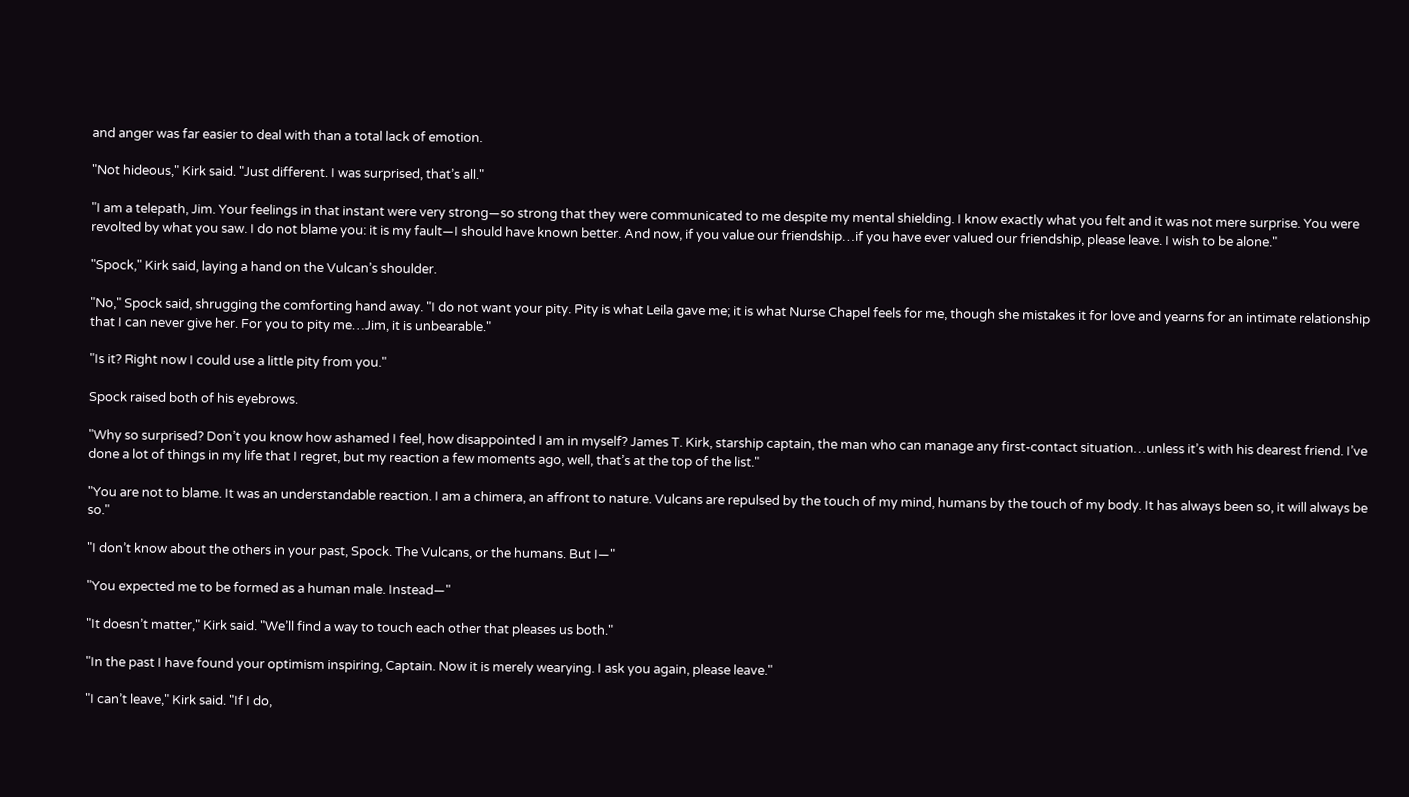and anger was far easier to deal with than a total lack of emotion.

"Not hideous," Kirk said. "Just different. I was surprised, that’s all."

"I am a telepath, Jim. Your feelings in that instant were very strong—so strong that they were communicated to me despite my mental shielding. I know exactly what you felt and it was not mere surprise. You were revolted by what you saw. I do not blame you: it is my fault—I should have known better. And now, if you value our friendship…if you have ever valued our friendship, please leave. I wish to be alone."

"Spock," Kirk said, laying a hand on the Vulcan’s shoulder.

"No," Spock said, shrugging the comforting hand away. "I do not want your pity. Pity is what Leila gave me; it is what Nurse Chapel feels for me, though she mistakes it for love and yearns for an intimate relationship that I can never give her. For you to pity me…Jim, it is unbearable."

"Is it? Right now I could use a little pity from you."

Spock raised both of his eyebrows.

"Why so surprised? Don’t you know how ashamed I feel, how disappointed I am in myself? James T. Kirk, starship captain, the man who can manage any first-contact situation…unless it’s with his dearest friend. I’ve done a lot of things in my life that I regret, but my reaction a few moments ago, well, that’s at the top of the list."

"You are not to blame. It was an understandable reaction. I am a chimera, an affront to nature. Vulcans are repulsed by the touch of my mind, humans by the touch of my body. It has always been so, it will always be so."

"I don’t know about the others in your past, Spock. The Vulcans, or the humans. But I—"

"You expected me to be formed as a human male. Instead—"

"It doesn’t matter," Kirk said. "We’ll find a way to touch each other that pleases us both."

"In the past I have found your optimism inspiring, Captain. Now it is merely wearying. I ask you again, please leave."

"I can’t leave," Kirk said. "If I do,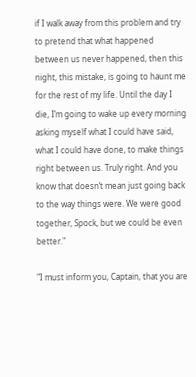if I walk away from this problem and try to pretend that what happened between us never happened, then this night, this mistake, is going to haunt me for the rest of my life. Until the day I die, I’m going to wake up every morning asking myself what I could have said, what I could have done, to make things right between us. Truly right. And you know that doesn’t mean just going back to the way things were. We were good together, Spock, but we could be even better."

"I must inform you, Captain, that you are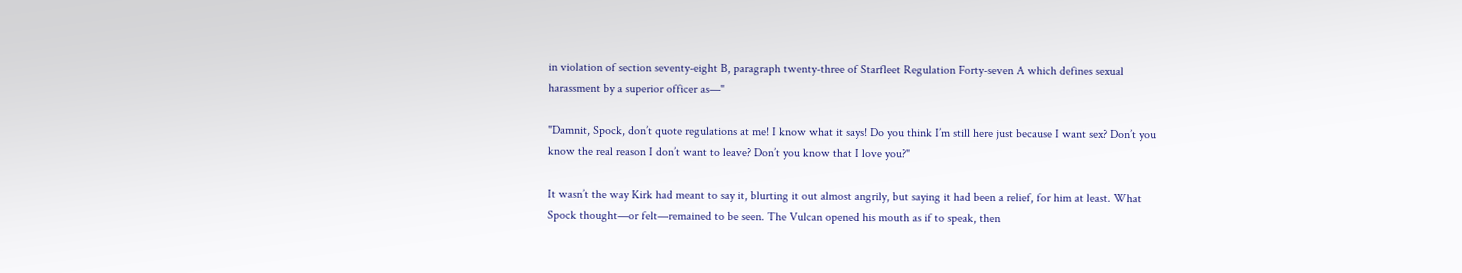in violation of section seventy-eight B, paragraph twenty-three of Starfleet Regulation Forty-seven A which defines sexual harassment by a superior officer as—"

"Damnit, Spock, don’t quote regulations at me! I know what it says! Do you think I’m still here just because I want sex? Don’t you know the real reason I don’t want to leave? Don’t you know that I love you?"

It wasn’t the way Kirk had meant to say it, blurting it out almost angrily, but saying it had been a relief, for him at least. What Spock thought—or felt—remained to be seen. The Vulcan opened his mouth as if to speak, then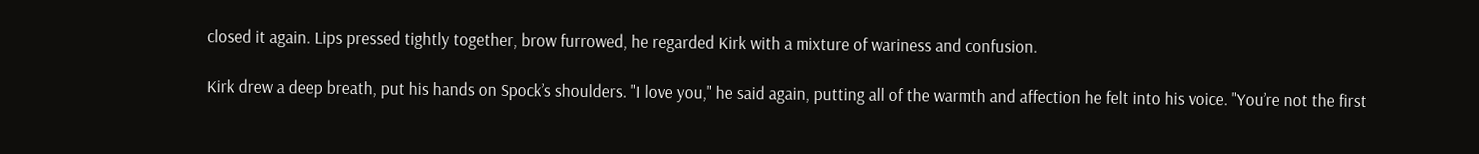closed it again. Lips pressed tightly together, brow furrowed, he regarded Kirk with a mixture of wariness and confusion.

Kirk drew a deep breath, put his hands on Spock’s shoulders. "I love you," he said again, putting all of the warmth and affection he felt into his voice. "You’re not the first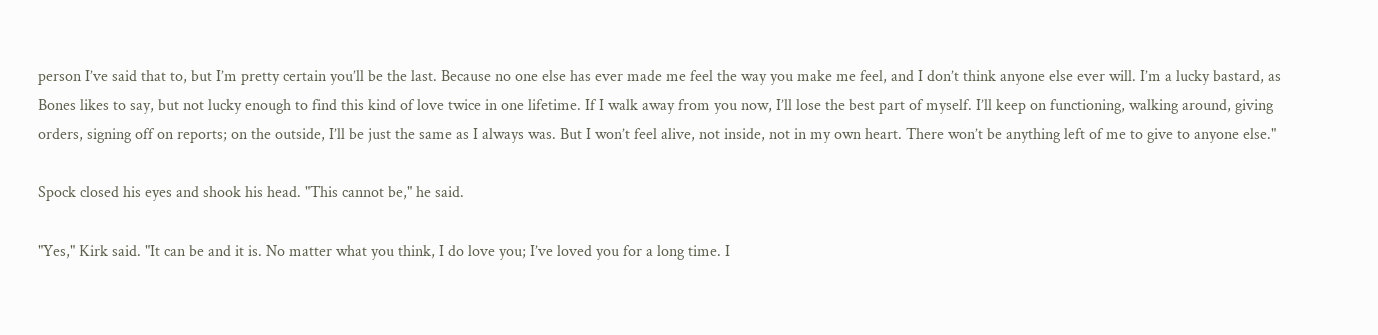person I’ve said that to, but I’m pretty certain you’ll be the last. Because no one else has ever made me feel the way you make me feel, and I don’t think anyone else ever will. I’m a lucky bastard, as Bones likes to say, but not lucky enough to find this kind of love twice in one lifetime. If I walk away from you now, I’ll lose the best part of myself. I’ll keep on functioning, walking around, giving orders, signing off on reports; on the outside, I’ll be just the same as I always was. But I won’t feel alive, not inside, not in my own heart. There won’t be anything left of me to give to anyone else."

Spock closed his eyes and shook his head. "This cannot be," he said.

"Yes," Kirk said. "It can be and it is. No matter what you think, I do love you; I’ve loved you for a long time. I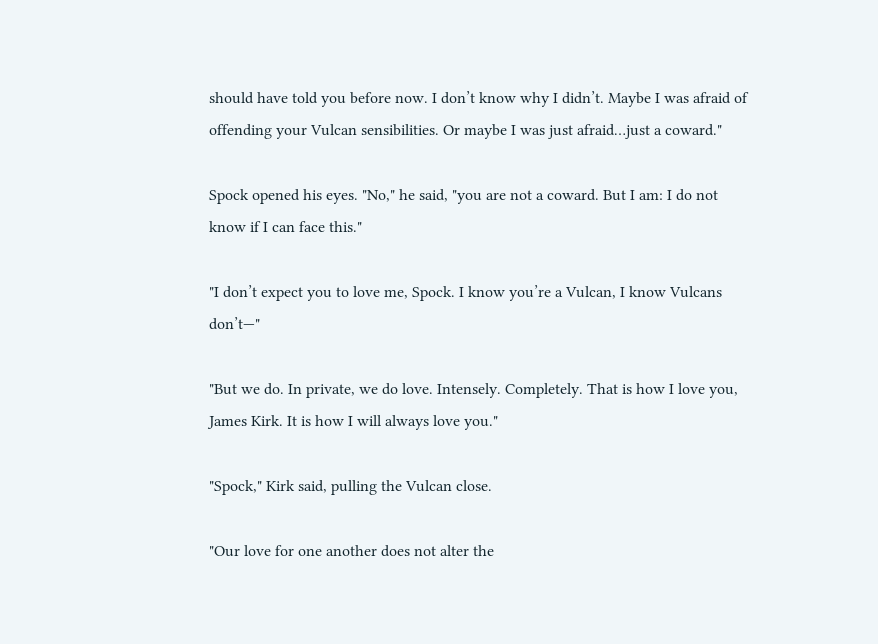should have told you before now. I don’t know why I didn’t. Maybe I was afraid of offending your Vulcan sensibilities. Or maybe I was just afraid…just a coward."

Spock opened his eyes. "No," he said, "you are not a coward. But I am: I do not know if I can face this."

"I don’t expect you to love me, Spock. I know you’re a Vulcan, I know Vulcans don’t—"

"But we do. In private, we do love. Intensely. Completely. That is how I love you, James Kirk. It is how I will always love you."

"Spock," Kirk said, pulling the Vulcan close.

"Our love for one another does not alter the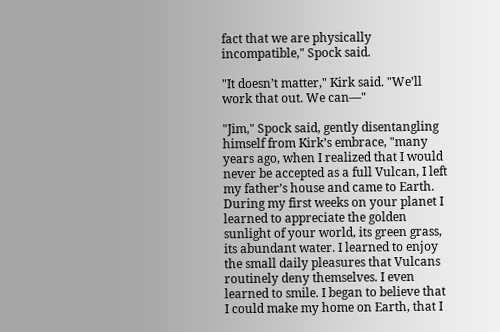fact that we are physically incompatible," Spock said.

"It doesn’t matter," Kirk said. "We’ll work that out. We can—"

"Jim," Spock said, gently disentangling himself from Kirk’s embrace, "many years ago, when I realized that I would never be accepted as a full Vulcan, I left my father’s house and came to Earth. During my first weeks on your planet I learned to appreciate the golden sunlight of your world, its green grass, its abundant water. I learned to enjoy the small daily pleasures that Vulcans routinely deny themselves. I even learned to smile. I began to believe that I could make my home on Earth, that I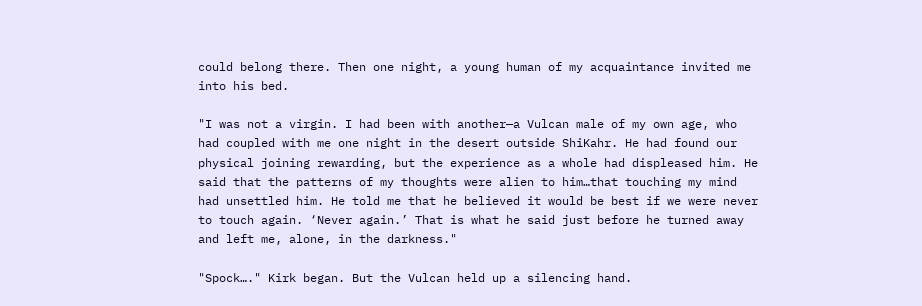could belong there. Then one night, a young human of my acquaintance invited me into his bed.

"I was not a virgin. I had been with another—a Vulcan male of my own age, who had coupled with me one night in the desert outside ShiKahr. He had found our physical joining rewarding, but the experience as a whole had displeased him. He said that the patterns of my thoughts were alien to him…that touching my mind had unsettled him. He told me that he believed it would be best if we were never to touch again. ‘Never again.’ That is what he said just before he turned away and left me, alone, in the darkness."

"Spock…." Kirk began. But the Vulcan held up a silencing hand.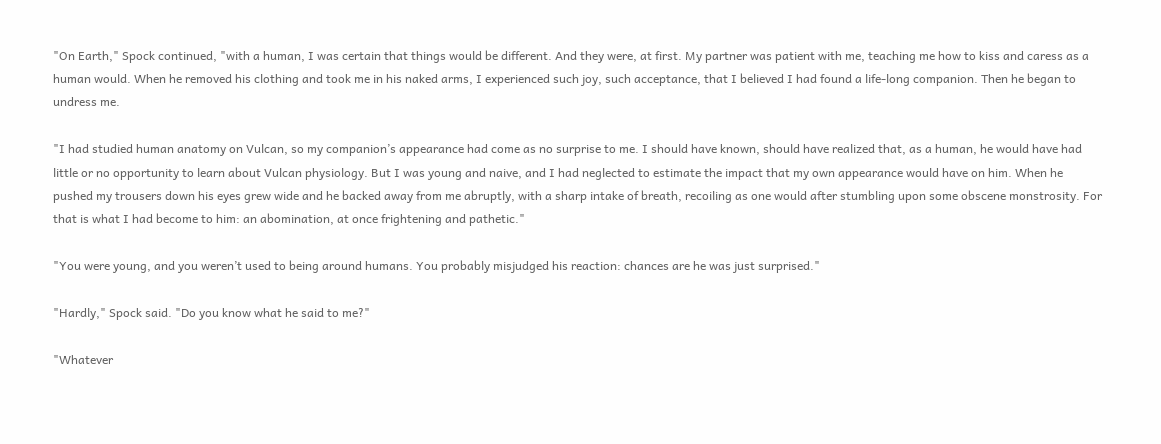"On Earth," Spock continued, "with a human, I was certain that things would be different. And they were, at first. My partner was patient with me, teaching me how to kiss and caress as a human would. When he removed his clothing and took me in his naked arms, I experienced such joy, such acceptance, that I believed I had found a life-long companion. Then he began to undress me.

"I had studied human anatomy on Vulcan, so my companion’s appearance had come as no surprise to me. I should have known, should have realized that, as a human, he would have had little or no opportunity to learn about Vulcan physiology. But I was young and naive, and I had neglected to estimate the impact that my own appearance would have on him. When he pushed my trousers down his eyes grew wide and he backed away from me abruptly, with a sharp intake of breath, recoiling as one would after stumbling upon some obscene monstrosity. For that is what I had become to him: an abomination, at once frightening and pathetic."

"You were young, and you weren’t used to being around humans. You probably misjudged his reaction: chances are he was just surprised."

"Hardly," Spock said. "Do you know what he said to me?"

"Whatever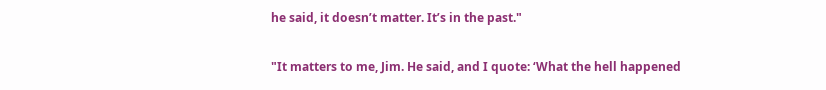he said, it doesn’t matter. It’s in the past."

"It matters to me, Jim. He said, and I quote: ‘What the hell happened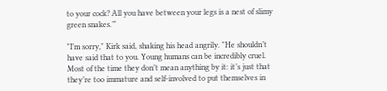to your cock? All you have between your legs is a nest of slimy green snakes.’"

"I’m sorry," Kirk said, shaking his head angrily. "He shouldn’t have said that to you. Young humans can be incredibly cruel. Most of the time they don’t mean anything by it: it’s just that they’re too immature and self-involved to put themselves in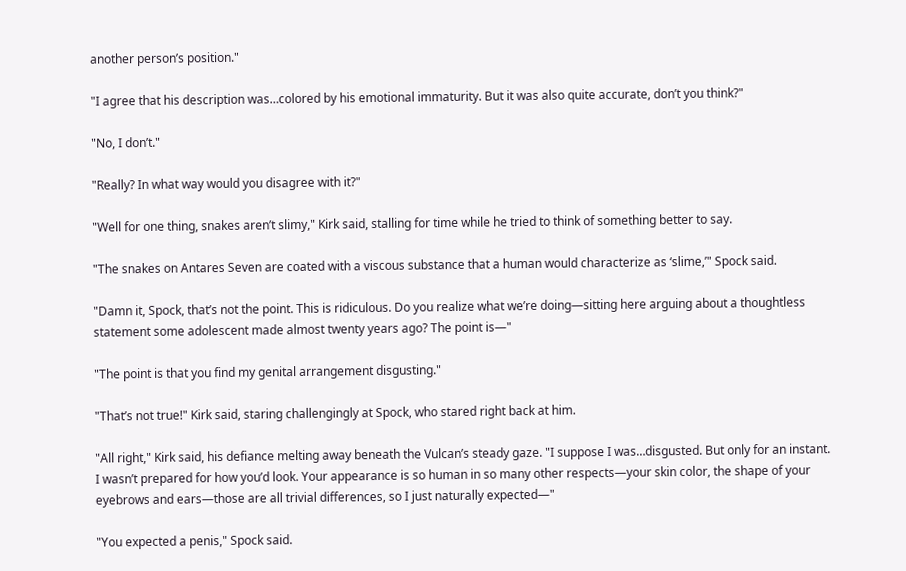another person’s position."

"I agree that his description was…colored by his emotional immaturity. But it was also quite accurate, don’t you think?"

"No, I don’t."

"Really? In what way would you disagree with it?"

"Well for one thing, snakes aren’t slimy," Kirk said, stalling for time while he tried to think of something better to say.

"The snakes on Antares Seven are coated with a viscous substance that a human would characterize as ‘slime,’" Spock said.

"Damn it, Spock, that’s not the point. This is ridiculous. Do you realize what we’re doing—sitting here arguing about a thoughtless statement some adolescent made almost twenty years ago? The point is—"

"The point is that you find my genital arrangement disgusting."

"That’s not true!" Kirk said, staring challengingly at Spock, who stared right back at him.

"All right," Kirk said, his defiance melting away beneath the Vulcan’s steady gaze. "I suppose I was…disgusted. But only for an instant. I wasn’t prepared for how you’d look. Your appearance is so human in so many other respects—your skin color, the shape of your eyebrows and ears—those are all trivial differences, so I just naturally expected—"

"You expected a penis," Spock said.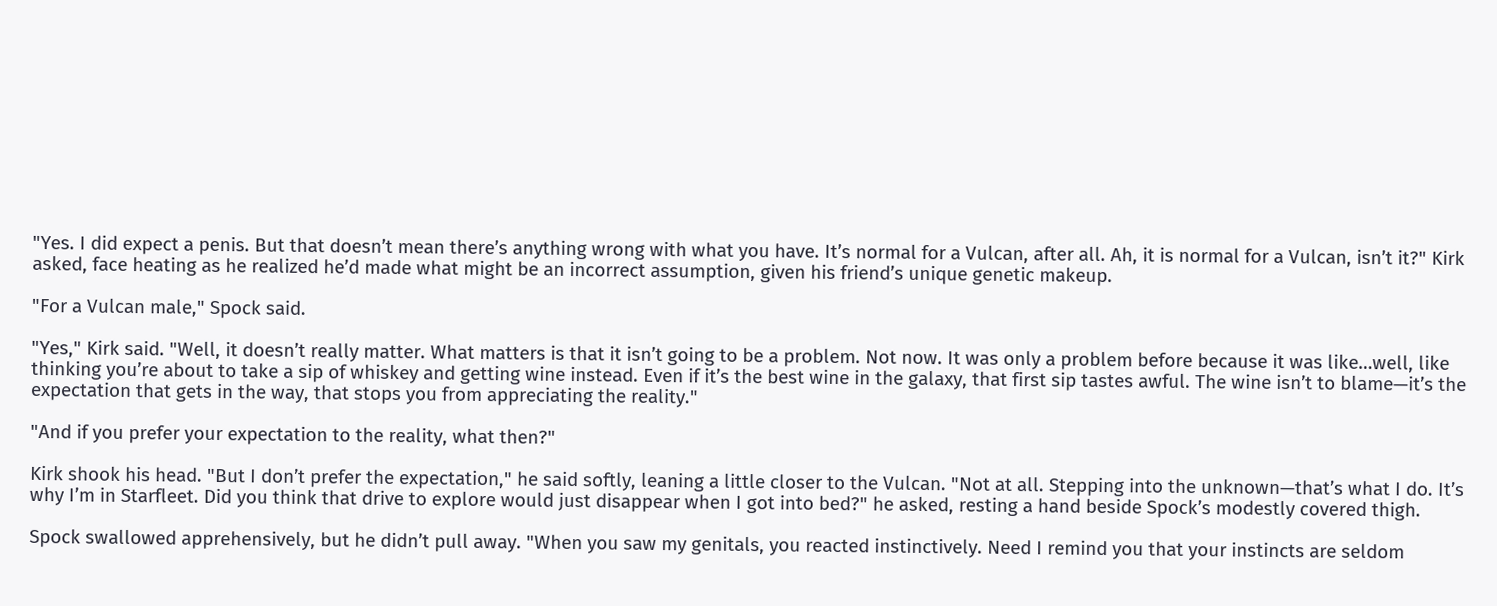"Yes. I did expect a penis. But that doesn’t mean there’s anything wrong with what you have. It’s normal for a Vulcan, after all. Ah, it is normal for a Vulcan, isn’t it?" Kirk asked, face heating as he realized he’d made what might be an incorrect assumption, given his friend’s unique genetic makeup.

"For a Vulcan male," Spock said.

"Yes," Kirk said. "Well, it doesn’t really matter. What matters is that it isn’t going to be a problem. Not now. It was only a problem before because it was like…well, like thinking you’re about to take a sip of whiskey and getting wine instead. Even if it’s the best wine in the galaxy, that first sip tastes awful. The wine isn’t to blame—it’s the expectation that gets in the way, that stops you from appreciating the reality."

"And if you prefer your expectation to the reality, what then?"

Kirk shook his head. "But I don’t prefer the expectation," he said softly, leaning a little closer to the Vulcan. "Not at all. Stepping into the unknown—that’s what I do. It’s why I’m in Starfleet. Did you think that drive to explore would just disappear when I got into bed?" he asked, resting a hand beside Spock’s modestly covered thigh.

Spock swallowed apprehensively, but he didn’t pull away. "When you saw my genitals, you reacted instinctively. Need I remind you that your instincts are seldom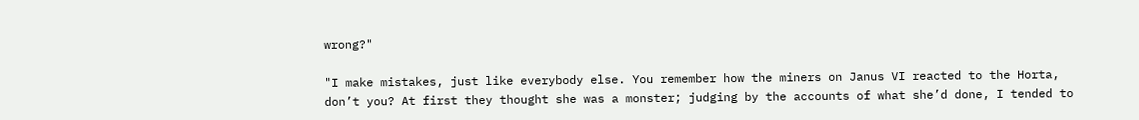wrong?"

"I make mistakes, just like everybody else. You remember how the miners on Janus VI reacted to the Horta, don’t you? At first they thought she was a monster; judging by the accounts of what she’d done, I tended to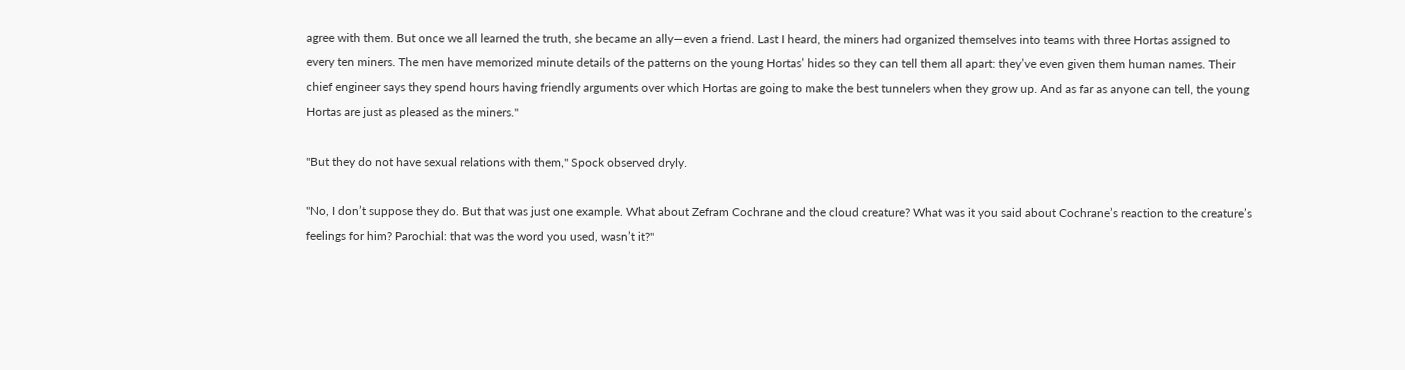agree with them. But once we all learned the truth, she became an ally—even a friend. Last I heard, the miners had organized themselves into teams with three Hortas assigned to every ten miners. The men have memorized minute details of the patterns on the young Hortas’ hides so they can tell them all apart: they’ve even given them human names. Their chief engineer says they spend hours having friendly arguments over which Hortas are going to make the best tunnelers when they grow up. And as far as anyone can tell, the young Hortas are just as pleased as the miners."

"But they do not have sexual relations with them," Spock observed dryly.

"No, I don’t suppose they do. But that was just one example. What about Zefram Cochrane and the cloud creature? What was it you said about Cochrane’s reaction to the creature’s feelings for him? Parochial: that was the word you used, wasn’t it?"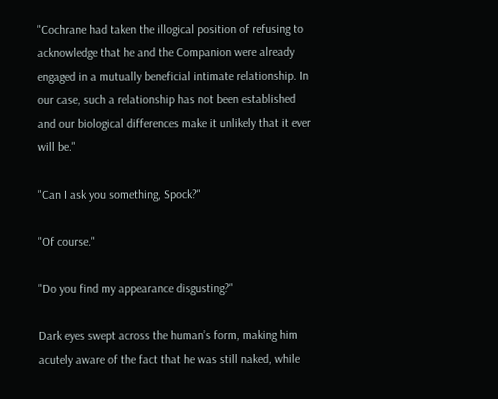"Cochrane had taken the illogical position of refusing to acknowledge that he and the Companion were already engaged in a mutually beneficial intimate relationship. In our case, such a relationship has not been established and our biological differences make it unlikely that it ever will be."

"Can I ask you something, Spock?"

"Of course."

"Do you find my appearance disgusting?"

Dark eyes swept across the human’s form, making him acutely aware of the fact that he was still naked, while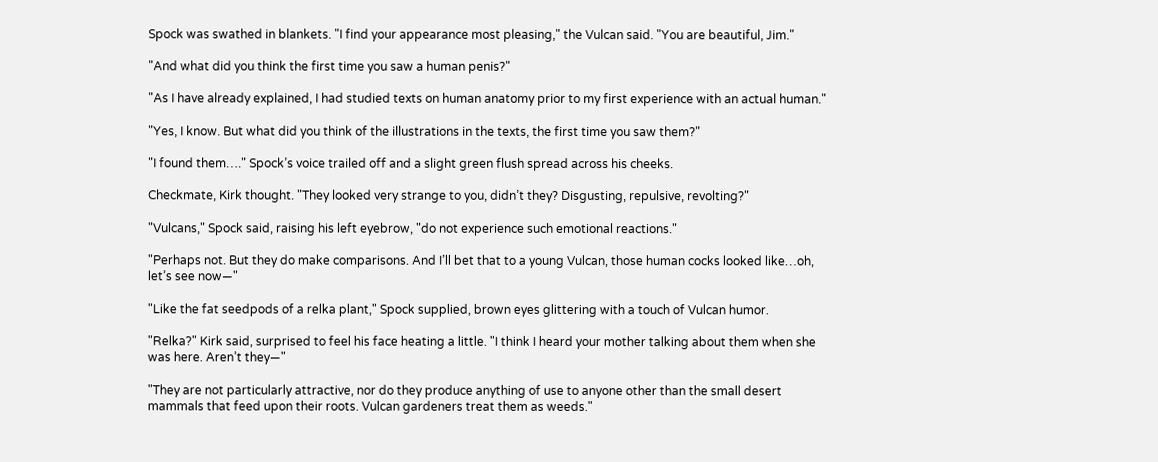Spock was swathed in blankets. "I find your appearance most pleasing," the Vulcan said. "You are beautiful, Jim."

"And what did you think the first time you saw a human penis?"

"As I have already explained, I had studied texts on human anatomy prior to my first experience with an actual human."

"Yes, I know. But what did you think of the illustrations in the texts, the first time you saw them?"

"I found them…." Spock’s voice trailed off and a slight green flush spread across his cheeks.

Checkmate, Kirk thought. "They looked very strange to you, didn’t they? Disgusting, repulsive, revolting?"

"Vulcans," Spock said, raising his left eyebrow, "do not experience such emotional reactions."

"Perhaps not. But they do make comparisons. And I’ll bet that to a young Vulcan, those human cocks looked like…oh, let’s see now—"

"Like the fat seedpods of a relka plant," Spock supplied, brown eyes glittering with a touch of Vulcan humor.

"Relka?" Kirk said, surprised to feel his face heating a little. "I think I heard your mother talking about them when she was here. Aren’t they—"

"They are not particularly attractive, nor do they produce anything of use to anyone other than the small desert mammals that feed upon their roots. Vulcan gardeners treat them as weeds."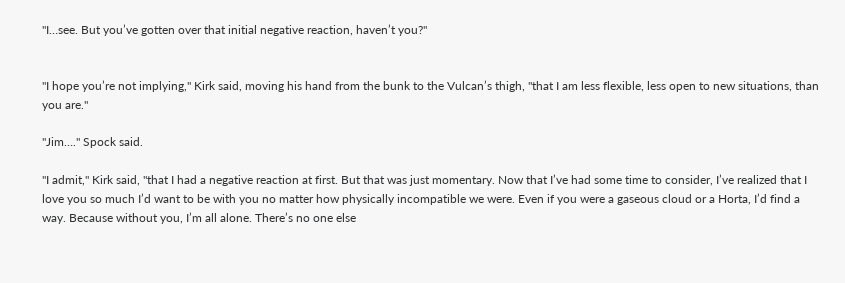"I…see. But you’ve gotten over that initial negative reaction, haven’t you?"


"I hope you’re not implying," Kirk said, moving his hand from the bunk to the Vulcan’s thigh, "that I am less flexible, less open to new situations, than you are."

"Jim…." Spock said.

"I admit," Kirk said, "that I had a negative reaction at first. But that was just momentary. Now that I’ve had some time to consider, I’ve realized that I love you so much I’d want to be with you no matter how physically incompatible we were. Even if you were a gaseous cloud or a Horta, I’d find a way. Because without you, I’m all alone. There’s no one else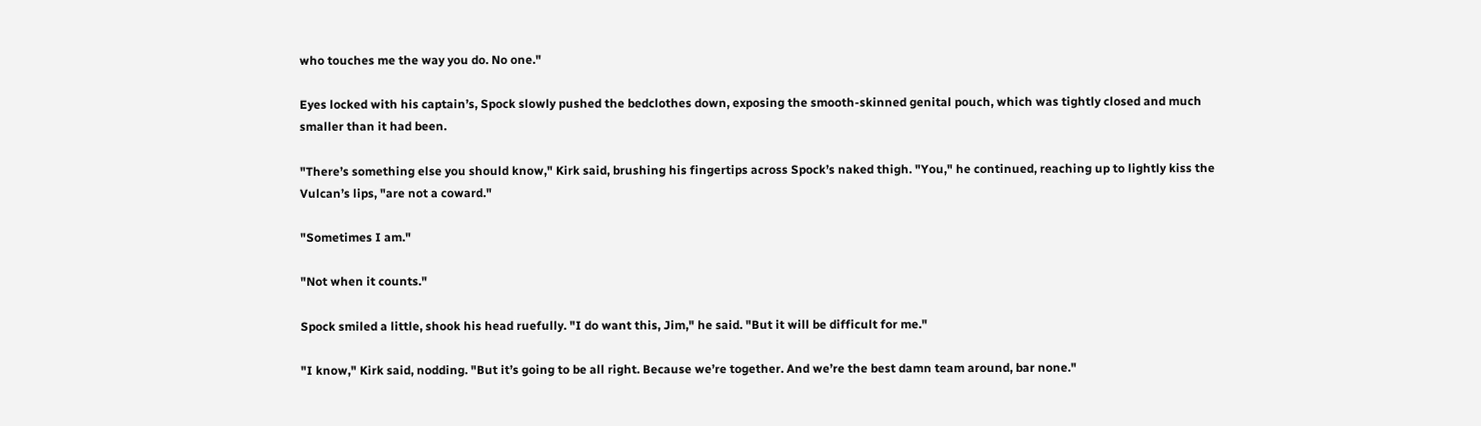who touches me the way you do. No one."

Eyes locked with his captain’s, Spock slowly pushed the bedclothes down, exposing the smooth-skinned genital pouch, which was tightly closed and much smaller than it had been.

"There’s something else you should know," Kirk said, brushing his fingertips across Spock’s naked thigh. "You," he continued, reaching up to lightly kiss the Vulcan’s lips, "are not a coward."

"Sometimes I am."

"Not when it counts."

Spock smiled a little, shook his head ruefully. "I do want this, Jim," he said. "But it will be difficult for me."

"I know," Kirk said, nodding. "But it’s going to be all right. Because we’re together. And we’re the best damn team around, bar none."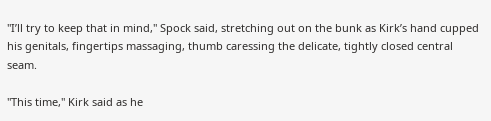"I’ll try to keep that in mind," Spock said, stretching out on the bunk as Kirk’s hand cupped his genitals, fingertips massaging, thumb caressing the delicate, tightly closed central seam.

"This time," Kirk said as he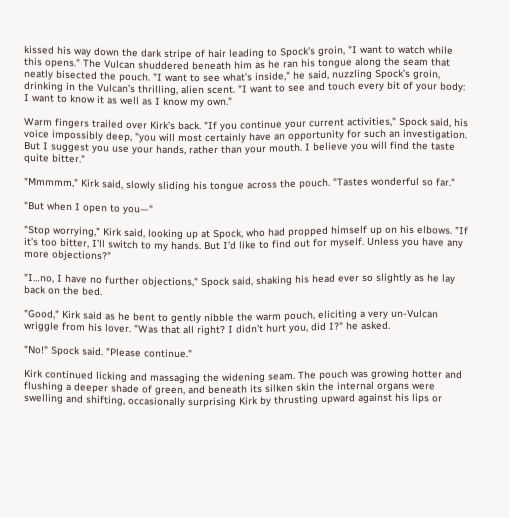kissed his way down the dark stripe of hair leading to Spock’s groin, "I want to watch while this opens." The Vulcan shuddered beneath him as he ran his tongue along the seam that neatly bisected the pouch. "I want to see what’s inside," he said, nuzzling Spock’s groin, drinking in the Vulcan’s thrilling, alien scent. "I want to see and touch every bit of your body: I want to know it as well as I know my own."

Warm fingers trailed over Kirk’s back. "If you continue your current activities," Spock said, his voice impossibly deep, "you will most certainly have an opportunity for such an investigation. But I suggest you use your hands, rather than your mouth. I believe you will find the taste quite bitter."

"Mmmmm," Kirk said, slowly sliding his tongue across the pouch. "Tastes wonderful so far."

"But when I open to you—"

"Stop worrying," Kirk said, looking up at Spock, who had propped himself up on his elbows. "If it’s too bitter, I’ll switch to my hands. But I’d like to find out for myself. Unless you have any more objections?"

"I…no, I have no further objections," Spock said, shaking his head ever so slightly as he lay back on the bed.

"Good," Kirk said as he bent to gently nibble the warm pouch, eliciting a very un-Vulcan wriggle from his lover. "Was that all right? I didn’t hurt you, did I?" he asked.

"No!" Spock said. "Please continue."

Kirk continued licking and massaging the widening seam. The pouch was growing hotter and flushing a deeper shade of green, and beneath its silken skin the internal organs were swelling and shifting, occasionally surprising Kirk by thrusting upward against his lips or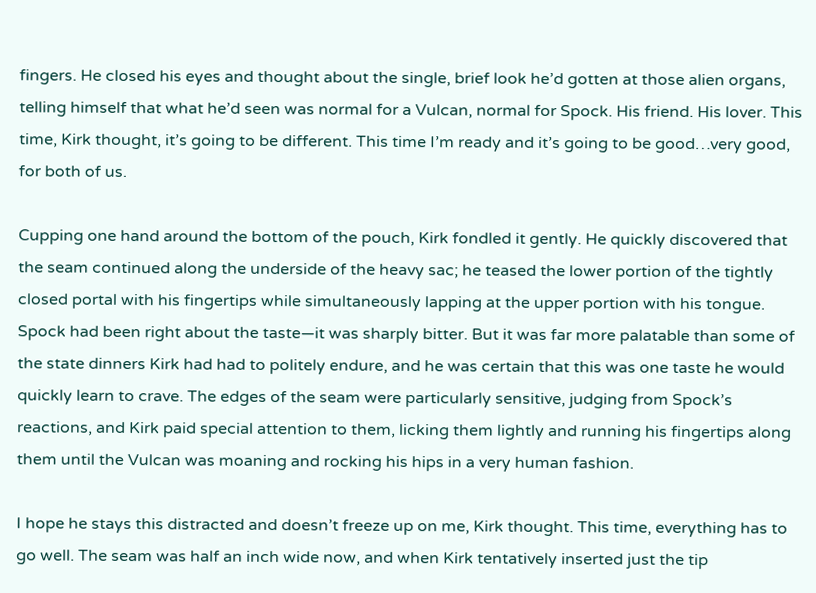fingers. He closed his eyes and thought about the single, brief look he’d gotten at those alien organs, telling himself that what he’d seen was normal for a Vulcan, normal for Spock. His friend. His lover. This time, Kirk thought, it’s going to be different. This time I’m ready and it’s going to be good…very good, for both of us.

Cupping one hand around the bottom of the pouch, Kirk fondled it gently. He quickly discovered that the seam continued along the underside of the heavy sac; he teased the lower portion of the tightly closed portal with his fingertips while simultaneously lapping at the upper portion with his tongue. Spock had been right about the taste—it was sharply bitter. But it was far more palatable than some of the state dinners Kirk had had to politely endure, and he was certain that this was one taste he would quickly learn to crave. The edges of the seam were particularly sensitive, judging from Spock’s reactions, and Kirk paid special attention to them, licking them lightly and running his fingertips along them until the Vulcan was moaning and rocking his hips in a very human fashion.

I hope he stays this distracted and doesn’t freeze up on me, Kirk thought. This time, everything has to go well. The seam was half an inch wide now, and when Kirk tentatively inserted just the tip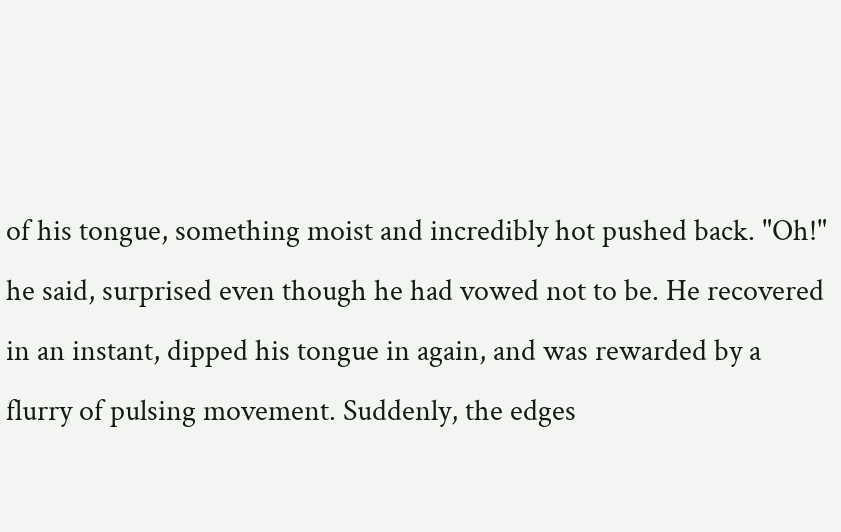of his tongue, something moist and incredibly hot pushed back. "Oh!" he said, surprised even though he had vowed not to be. He recovered in an instant, dipped his tongue in again, and was rewarded by a flurry of pulsing movement. Suddenly, the edges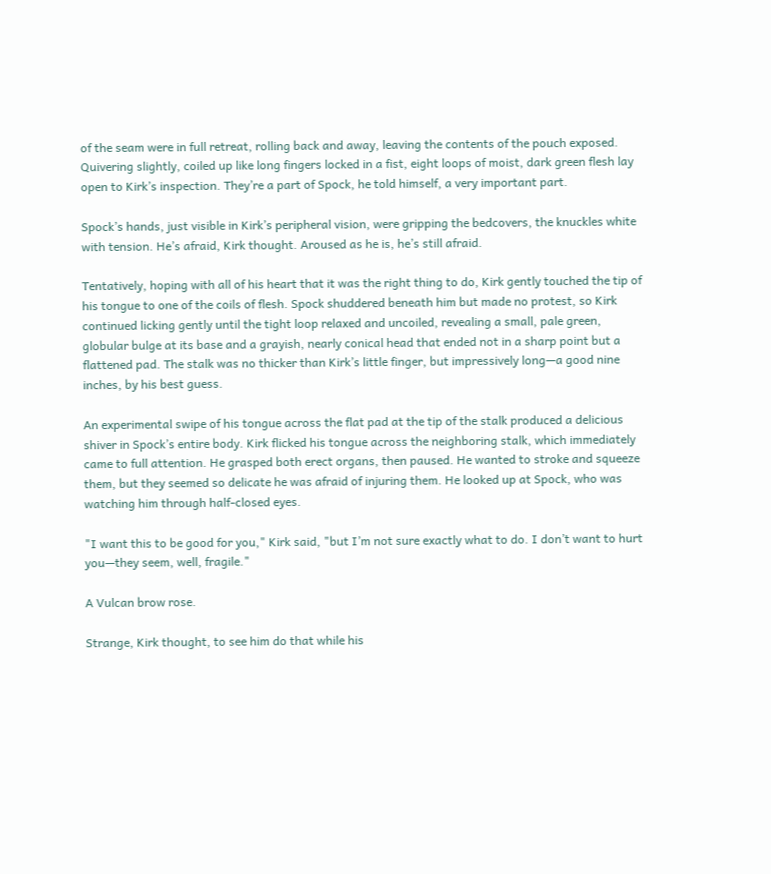of the seam were in full retreat, rolling back and away, leaving the contents of the pouch exposed. Quivering slightly, coiled up like long fingers locked in a fist, eight loops of moist, dark green flesh lay open to Kirk’s inspection. They’re a part of Spock, he told himself, a very important part.

Spock’s hands, just visible in Kirk’s peripheral vision, were gripping the bedcovers, the knuckles white with tension. He’s afraid, Kirk thought. Aroused as he is, he’s still afraid.

Tentatively, hoping with all of his heart that it was the right thing to do, Kirk gently touched the tip of his tongue to one of the coils of flesh. Spock shuddered beneath him but made no protest, so Kirk continued licking gently until the tight loop relaxed and uncoiled, revealing a small, pale green, globular bulge at its base and a grayish, nearly conical head that ended not in a sharp point but a flattened pad. The stalk was no thicker than Kirk’s little finger, but impressively long—a good nine inches, by his best guess.

An experimental swipe of his tongue across the flat pad at the tip of the stalk produced a delicious shiver in Spock’s entire body. Kirk flicked his tongue across the neighboring stalk, which immediately came to full attention. He grasped both erect organs, then paused. He wanted to stroke and squeeze them, but they seemed so delicate he was afraid of injuring them. He looked up at Spock, who was watching him through half-closed eyes.

"I want this to be good for you," Kirk said, "but I’m not sure exactly what to do. I don’t want to hurt you—they seem, well, fragile."

A Vulcan brow rose.

Strange, Kirk thought, to see him do that while his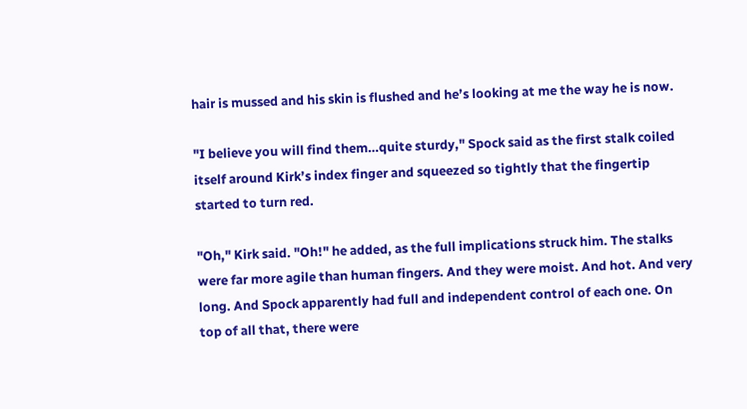hair is mussed and his skin is flushed and he’s looking at me the way he is now.

"I believe you will find them…quite sturdy," Spock said as the first stalk coiled itself around Kirk’s index finger and squeezed so tightly that the fingertip started to turn red.

"Oh," Kirk said. "Oh!" he added, as the full implications struck him. The stalks were far more agile than human fingers. And they were moist. And hot. And very long. And Spock apparently had full and independent control of each one. On top of all that, there were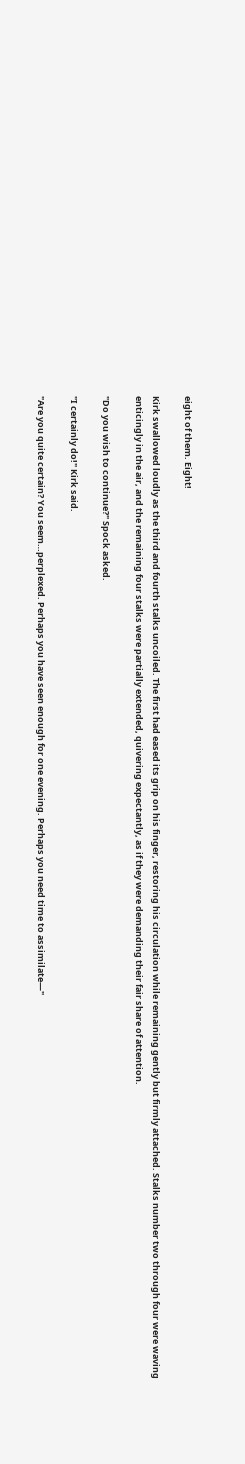eight of them. Eight!

Kirk swallowed loudly as the third and fourth stalks uncoiled. The first had eased its grip on his finger, restoring his circulation while remaining gently but firmly attached. Stalks number two through four were waving enticingly in the air, and the remaining four stalks were partially extended, quivering expectantly, as if they were demanding their fair share of attention.

"Do you wish to continue?" Spock asked.

"I certainly do!" Kirk said.

"Are you quite certain? You seem…perplexed. Perhaps you have seen enough for one evening. Perhaps you need time to assimilate—"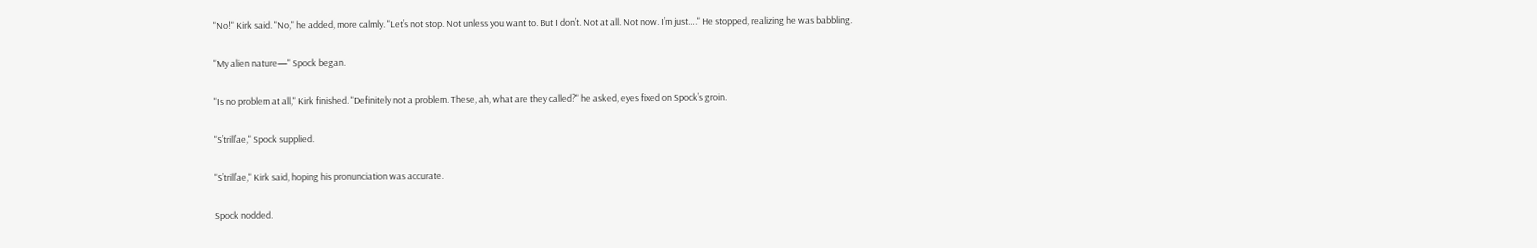"No!" Kirk said. "No," he added, more calmly. "Let’s not stop. Not unless you want to. But I don’t. Not at all. Not now. I’m just…." He stopped, realizing he was babbling.

"My alien nature—" Spock began.

"Is no problem at all," Kirk finished. "Definitely not a problem. These, ah, what are they called?" he asked, eyes fixed on Spock’s groin.

"S’trill’ae," Spock supplied.

"S’trill’ae," Kirk said, hoping his pronunciation was accurate.

Spock nodded.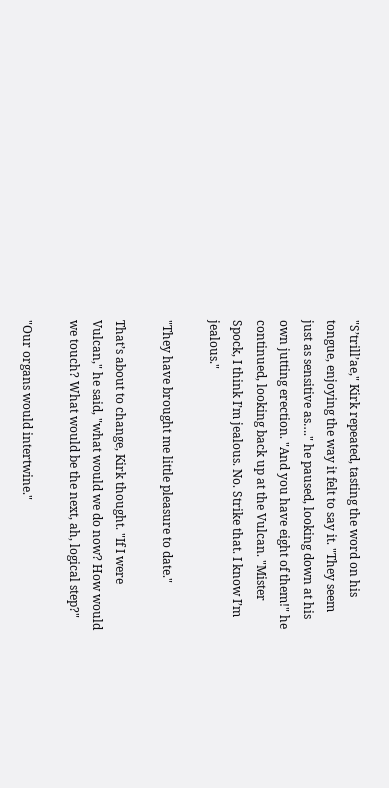"S’trill’ae," Kirk repeated, tasting the word on his tongue, enjoying the way it felt to say it. "They seem just as sensitive as…." he paused, looking down at his own jutting erection. "And you have eight of them!" he continued, looking back up at the Vulcan. "Mister Spock, I think I’m jealous. No. Strike that. I know I’m jealous."

"They have brought me little pleasure to date."

That’s about to change, Kirk thought. "If I were Vulcan," he said, "what would we do now? How would we touch? What would be the next, ah, logical step?"

"Our organs would intertwine."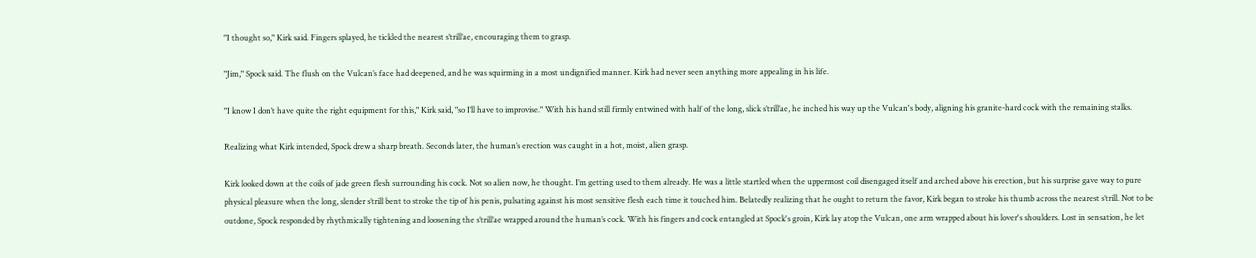"I thought so," Kirk said. Fingers splayed, he tickled the nearest s’trill’ae, encouraging them to grasp.

"Jim," Spock said. The flush on the Vulcan’s face had deepened, and he was squirming in a most undignified manner. Kirk had never seen anything more appealing in his life.

"I know I don’t have quite the right equipment for this," Kirk said, "so I’ll have to improvise." With his hand still firmly entwined with half of the long, slick s’trill’ae, he inched his way up the Vulcan's body, aligning his granite-hard cock with the remaining stalks.

Realizing what Kirk intended, Spock drew a sharp breath. Seconds later, the human’s erection was caught in a hot, moist, alien grasp.

Kirk looked down at the coils of jade green flesh surrounding his cock. Not so alien now, he thought. I’m getting used to them already. He was a little startled when the uppermost coil disengaged itself and arched above his erection, but his surprise gave way to pure physical pleasure when the long, slender s’trill bent to stroke the tip of his penis, pulsating against his most sensitive flesh each time it touched him. Belatedly realizing that he ought to return the favor, Kirk began to stroke his thumb across the nearest s’trill. Not to be outdone, Spock responded by rhythmically tightening and loosening the s’trill’ae wrapped around the human’s cock. With his fingers and cock entangled at Spock's groin, Kirk lay atop the Vulcan, one arm wrapped about his lover's shoulders. Lost in sensation, he let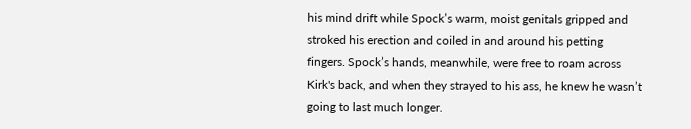his mind drift while Spock’s warm, moist genitals gripped and stroked his erection and coiled in and around his petting fingers. Spock’s hands, meanwhile, were free to roam across Kirk's back, and when they strayed to his ass, he knew he wasn’t going to last much longer.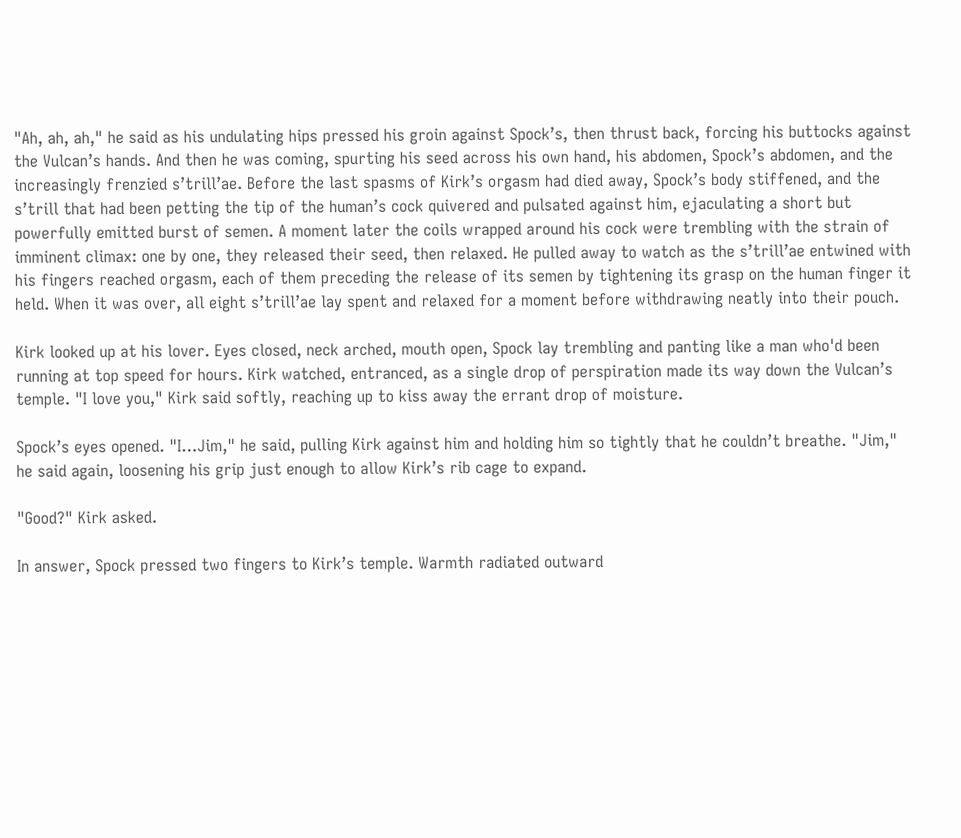"Ah, ah, ah," he said as his undulating hips pressed his groin against Spock’s, then thrust back, forcing his buttocks against the Vulcan’s hands. And then he was coming, spurting his seed across his own hand, his abdomen, Spock’s abdomen, and the increasingly frenzied s’trill’ae. Before the last spasms of Kirk’s orgasm had died away, Spock’s body stiffened, and the s’trill that had been petting the tip of the human’s cock quivered and pulsated against him, ejaculating a short but powerfully emitted burst of semen. A moment later the coils wrapped around his cock were trembling with the strain of imminent climax: one by one, they released their seed, then relaxed. He pulled away to watch as the s’trill’ae entwined with his fingers reached orgasm, each of them preceding the release of its semen by tightening its grasp on the human finger it held. When it was over, all eight s’trill’ae lay spent and relaxed for a moment before withdrawing neatly into their pouch.

Kirk looked up at his lover. Eyes closed, neck arched, mouth open, Spock lay trembling and panting like a man who'd been running at top speed for hours. Kirk watched, entranced, as a single drop of perspiration made its way down the Vulcan’s temple. "I love you," Kirk said softly, reaching up to kiss away the errant drop of moisture.

Spock’s eyes opened. "I…Jim," he said, pulling Kirk against him and holding him so tightly that he couldn’t breathe. "Jim," he said again, loosening his grip just enough to allow Kirk’s rib cage to expand.

"Good?" Kirk asked.

In answer, Spock pressed two fingers to Kirk’s temple. Warmth radiated outward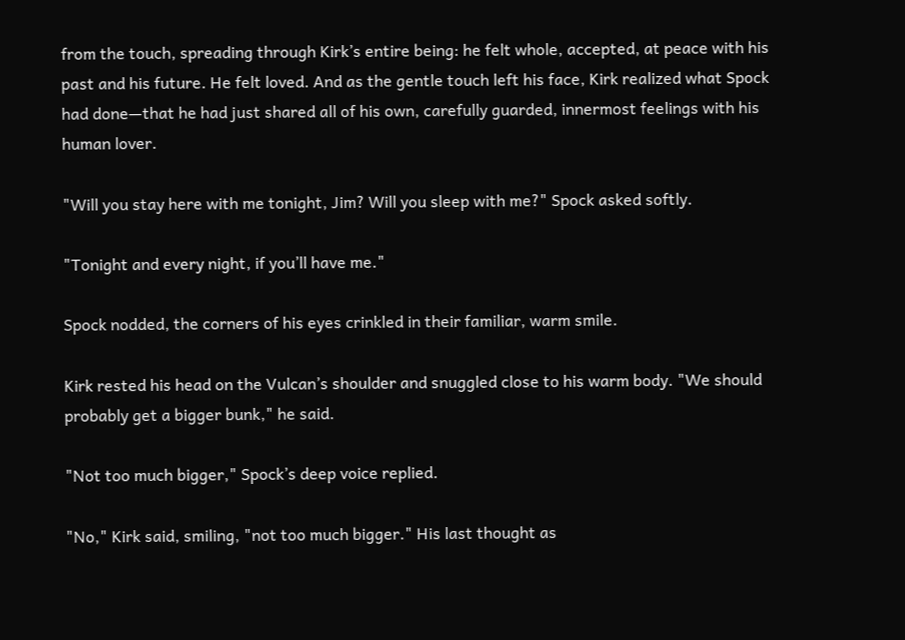from the touch, spreading through Kirk’s entire being: he felt whole, accepted, at peace with his past and his future. He felt loved. And as the gentle touch left his face, Kirk realized what Spock had done—that he had just shared all of his own, carefully guarded, innermost feelings with his human lover.

"Will you stay here with me tonight, Jim? Will you sleep with me?" Spock asked softly.

"Tonight and every night, if you’ll have me."

Spock nodded, the corners of his eyes crinkled in their familiar, warm smile.

Kirk rested his head on the Vulcan’s shoulder and snuggled close to his warm body. "We should probably get a bigger bunk," he said.

"Not too much bigger," Spock’s deep voice replied.

"No," Kirk said, smiling, "not too much bigger." His last thought as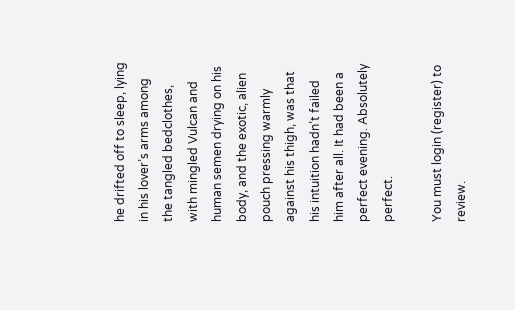he drifted off to sleep, lying in his lover’s arms among the tangled bedclothes, with mingled Vulcan and human semen drying on his body, and the exotic, alien pouch pressing warmly against his thigh, was that his intuition hadn’t failed him after all. It had been a perfect evening. Absolutely perfect.

You must login (register) to review.